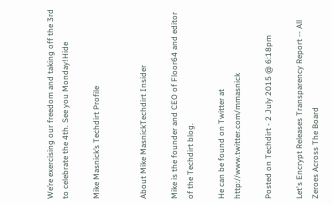We’re exercising our freedom and taking off the 3rd to celebrate the 4th. See you Monday!Hide

Mike Masnick’s Techdirt Profile


About Mike MasnickTechdirt Insider

Mike is the founder and CEO of Floor64 and editor of the Techdirt blog.

He can be found on Twitter at http://www.twitter.com/mmasnick

Posted on Techdirt - 2 July 2015 @ 6:18pm

Let's Encrypt Releases Transparency Report -- All Zeroes Across The Board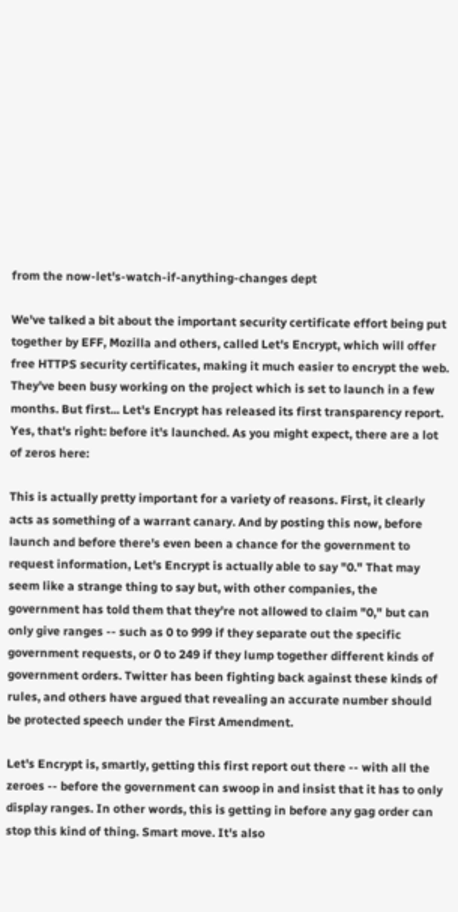from the now-let's-watch-if-anything-changes dept

We've talked a bit about the important security certificate effort being put together by EFF, Mozilla and others, called Let's Encrypt, which will offer free HTTPS security certificates, making it much easier to encrypt the web. They've been busy working on the project which is set to launch in a few months. But first... Let's Encrypt has released its first transparency report. Yes, that's right: before it's launched. As you might expect, there are a lot of zeros here:

This is actually pretty important for a variety of reasons. First, it clearly acts as something of a warrant canary. And by posting this now, before launch and before there's even been a chance for the government to request information, Let's Encrypt is actually able to say "0." That may seem like a strange thing to say but, with other companies, the government has told them that they're not allowed to claim "0," but can only give ranges -- such as 0 to 999 if they separate out the specific government requests, or 0 to 249 if they lump together different kinds of government orders. Twitter has been fighting back against these kinds of rules, and others have argued that revealing an accurate number should be protected speech under the First Amendment.

Let's Encrypt is, smartly, getting this first report out there -- with all the zeroes -- before the government can swoop in and insist that it has to only display ranges. In other words, this is getting in before any gag order can stop this kind of thing. Smart move. It's also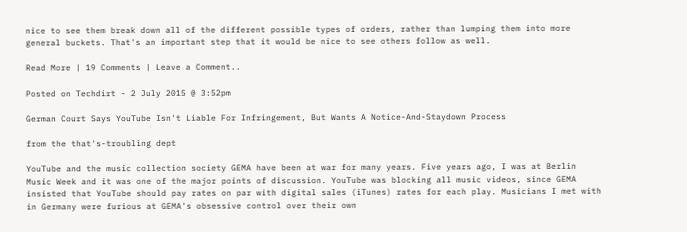nice to see them break down all of the different possible types of orders, rather than lumping them into more general buckets. That's an important step that it would be nice to see others follow as well.

Read More | 19 Comments | Leave a Comment..

Posted on Techdirt - 2 July 2015 @ 3:52pm

German Court Says YouTube Isn't Liable For Infringement, But Wants A Notice-And-Staydown Process

from the that's-troubling dept

YouTube and the music collection society GEMA have been at war for many years. Five years ago, I was at Berlin Music Week and it was one of the major points of discussion. YouTube was blocking all music videos, since GEMA insisted that YouTube should pay rates on par with digital sales (iTunes) rates for each play. Musicians I met with in Germany were furious at GEMA's obsessive control over their own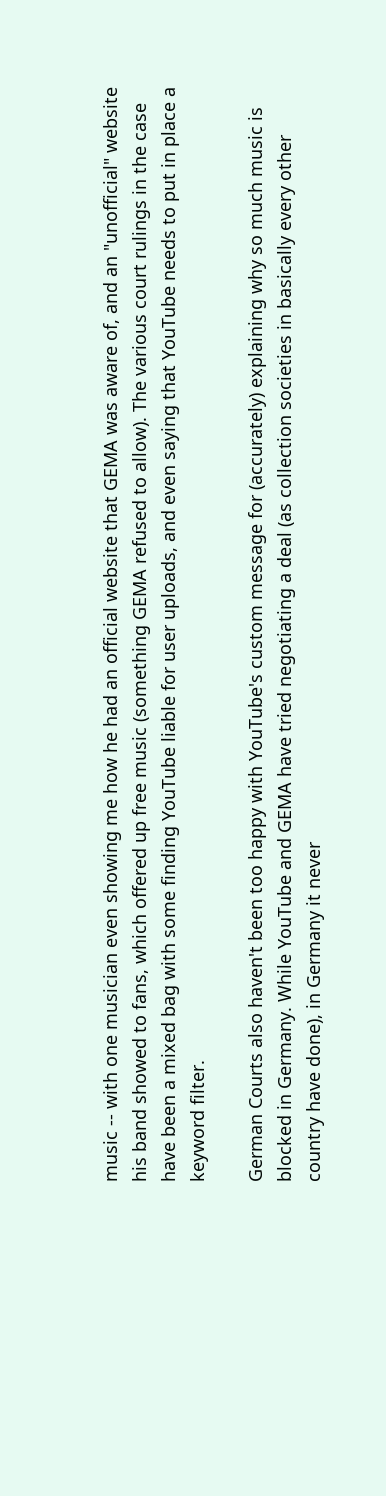music -- with one musician even showing me how he had an official website that GEMA was aware of, and an "unofficial" website his band showed to fans, which offered up free music (something GEMA refused to allow). The various court rulings in the case have been a mixed bag with some finding YouTube liable for user uploads, and even saying that YouTube needs to put in place a keyword filter.

German Courts also haven't been too happy with YouTube's custom message for (accurately) explaining why so much music is blocked in Germany. While YouTube and GEMA have tried negotiating a deal (as collection societies in basically every other country have done), in Germany it never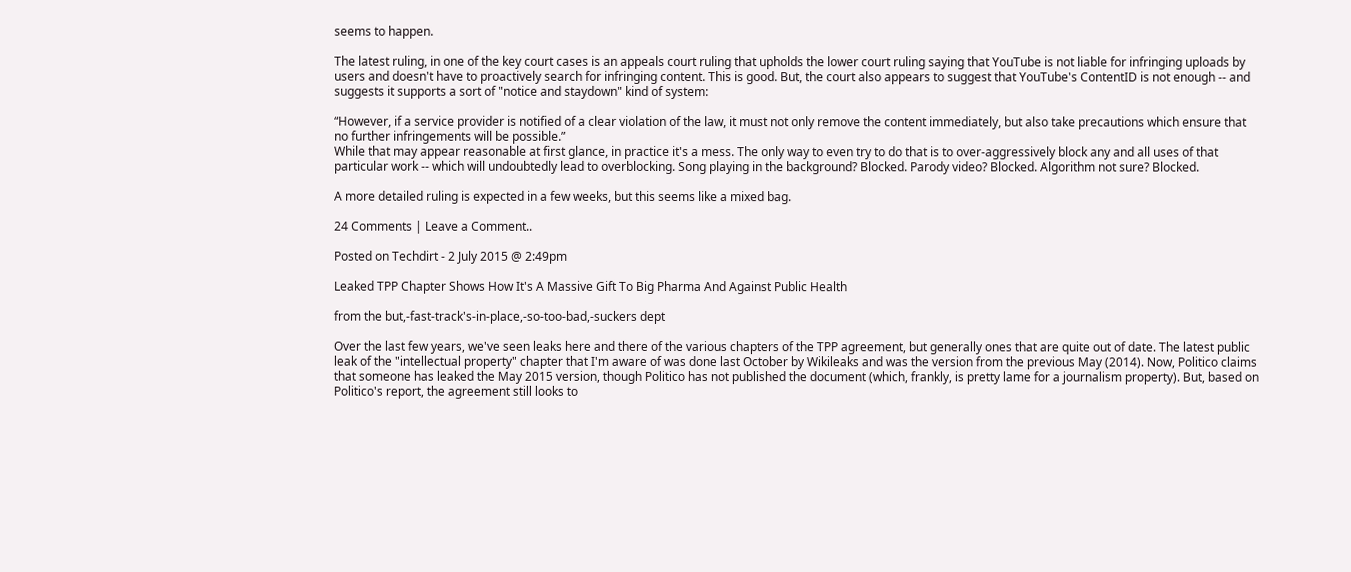seems to happen.

The latest ruling, in one of the key court cases is an appeals court ruling that upholds the lower court ruling saying that YouTube is not liable for infringing uploads by users and doesn't have to proactively search for infringing content. This is good. But, the court also appears to suggest that YouTube's ContentID is not enough -- and suggests it supports a sort of "notice and staydown" kind of system:

“However, if a service provider is notified of a clear violation of the law, it must not only remove the content immediately, but also take precautions which ensure that no further infringements will be possible.”
While that may appear reasonable at first glance, in practice it's a mess. The only way to even try to do that is to over-aggressively block any and all uses of that particular work -- which will undoubtedly lead to overblocking. Song playing in the background? Blocked. Parody video? Blocked. Algorithm not sure? Blocked.

A more detailed ruling is expected in a few weeks, but this seems like a mixed bag.

24 Comments | Leave a Comment..

Posted on Techdirt - 2 July 2015 @ 2:49pm

Leaked TPP Chapter Shows How It's A Massive Gift To Big Pharma And Against Public Health

from the but,-fast-track's-in-place,-so-too-bad,-suckers dept

Over the last few years, we've seen leaks here and there of the various chapters of the TPP agreement, but generally ones that are quite out of date. The latest public leak of the "intellectual property" chapter that I'm aware of was done last October by Wikileaks and was the version from the previous May (2014). Now, Politico claims that someone has leaked the May 2015 version, though Politico has not published the document (which, frankly, is pretty lame for a journalism property). But, based on Politico's report, the agreement still looks to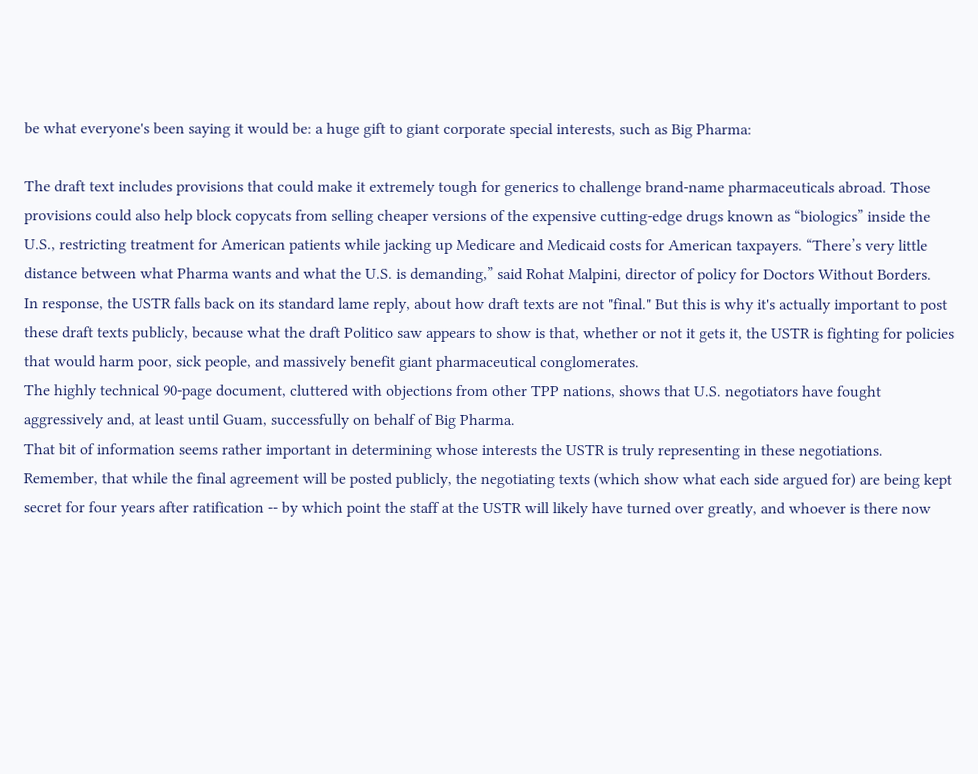be what everyone's been saying it would be: a huge gift to giant corporate special interests, such as Big Pharma:

The draft text includes provisions that could make it extremely tough for generics to challenge brand-name pharmaceuticals abroad. Those provisions could also help block copycats from selling cheaper versions of the expensive cutting-edge drugs known as “biologics” inside the U.S., restricting treatment for American patients while jacking up Medicare and Medicaid costs for American taxpayers. “There’s very little distance between what Pharma wants and what the U.S. is demanding,” said Rohat Malpini, director of policy for Doctors Without Borders.
In response, the USTR falls back on its standard lame reply, about how draft texts are not "final." But this is why it's actually important to post these draft texts publicly, because what the draft Politico saw appears to show is that, whether or not it gets it, the USTR is fighting for policies that would harm poor, sick people, and massively benefit giant pharmaceutical conglomerates.
The highly technical 90-page document, cluttered with objections from other TPP nations, shows that U.S. negotiators have fought aggressively and, at least until Guam, successfully on behalf of Big Pharma.
That bit of information seems rather important in determining whose interests the USTR is truly representing in these negotiations. Remember, that while the final agreement will be posted publicly, the negotiating texts (which show what each side argued for) are being kept secret for four years after ratification -- by which point the staff at the USTR will likely have turned over greatly, and whoever is there now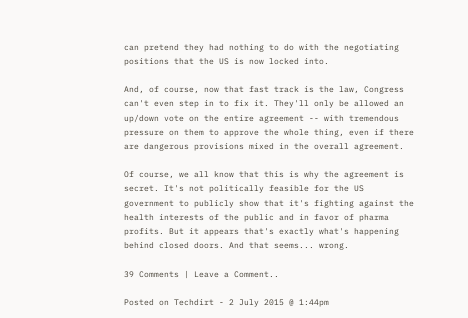can pretend they had nothing to do with the negotiating positions that the US is now locked into.

And, of course, now that fast track is the law, Congress can't even step in to fix it. They'll only be allowed an up/down vote on the entire agreement -- with tremendous pressure on them to approve the whole thing, even if there are dangerous provisions mixed in the overall agreement.

Of course, we all know that this is why the agreement is secret. It's not politically feasible for the US government to publicly show that it's fighting against the health interests of the public and in favor of pharma profits. But it appears that's exactly what's happening behind closed doors. And that seems... wrong.

39 Comments | Leave a Comment..

Posted on Techdirt - 2 July 2015 @ 1:44pm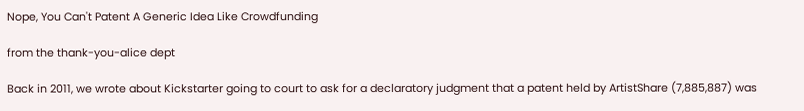Nope, You Can't Patent A Generic Idea Like Crowdfunding

from the thank-you-alice dept

Back in 2011, we wrote about Kickstarter going to court to ask for a declaratory judgment that a patent held by ArtistShare (7,885,887) was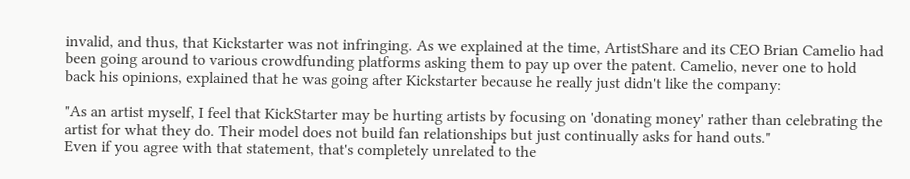invalid, and thus, that Kickstarter was not infringing. As we explained at the time, ArtistShare and its CEO Brian Camelio had been going around to various crowdfunding platforms asking them to pay up over the patent. Camelio, never one to hold back his opinions, explained that he was going after Kickstarter because he really just didn't like the company:

"As an artist myself, I feel that KickStarter may be hurting artists by focusing on 'donating money' rather than celebrating the artist for what they do. Their model does not build fan relationships but just continually asks for hand outs."
Even if you agree with that statement, that's completely unrelated to the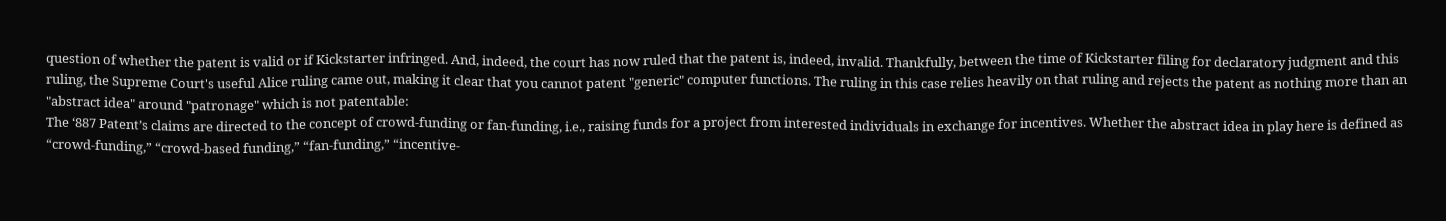question of whether the patent is valid or if Kickstarter infringed. And, indeed, the court has now ruled that the patent is, indeed, invalid. Thankfully, between the time of Kickstarter filing for declaratory judgment and this ruling, the Supreme Court's useful Alice ruling came out, making it clear that you cannot patent "generic" computer functions. The ruling in this case relies heavily on that ruling and rejects the patent as nothing more than an "abstract idea" around "patronage" which is not patentable:
The ‘887 Patent’s claims are directed to the concept of crowd-funding or fan-funding, i.e., raising funds for a project from interested individuals in exchange for incentives. Whether the abstract idea in play here is defined as “crowd-funding,” “crowd-based funding,” “fan-funding,” “incentive-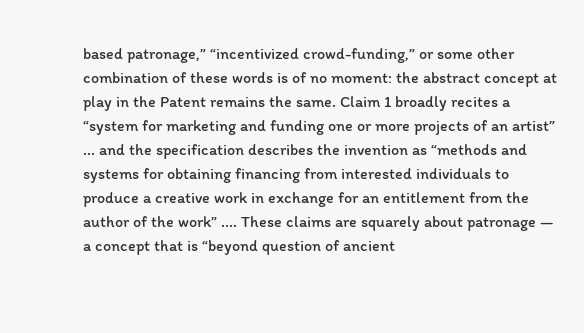based patronage,” “incentivized crowd-funding,” or some other combination of these words is of no moment: the abstract concept at play in the Patent remains the same. Claim 1 broadly recites a “system for marketing and funding one or more projects of an artist” ... and the specification describes the invention as “methods and systems for obtaining financing from interested individuals to produce a creative work in exchange for an entitlement from the author of the work” .... These claims are squarely about patronage — a concept that is “beyond question of ancient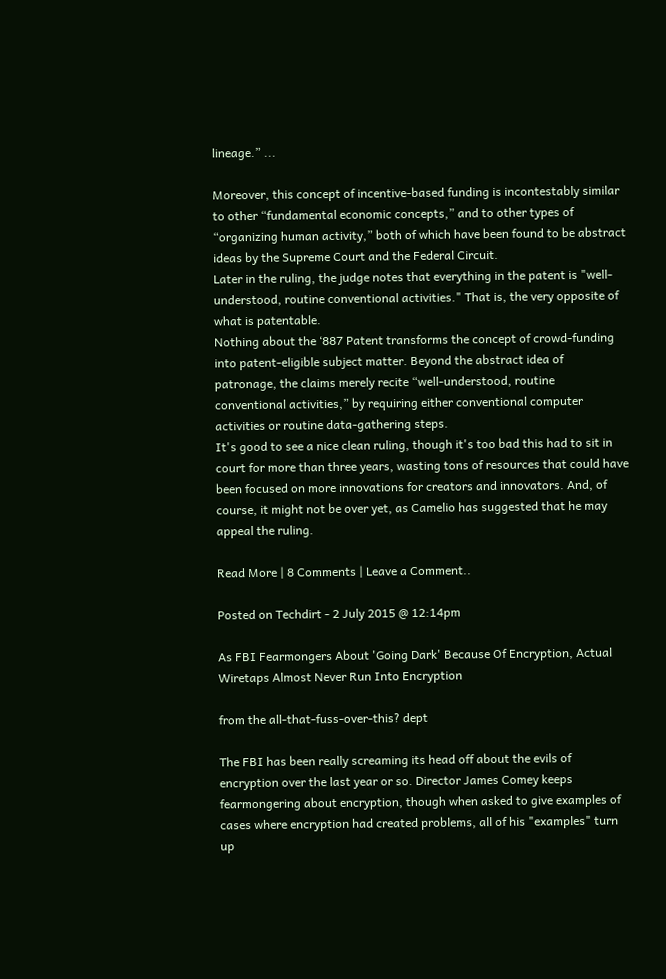lineage.” ...

Moreover, this concept of incentive-based funding is incontestably similar to other “fundamental economic concepts,” and to other types of “organizing human activity,” both of which have been found to be abstract ideas by the Supreme Court and the Federal Circuit.
Later in the ruling, the judge notes that everything in the patent is "well-understood, routine conventional activities." That is, the very opposite of what is patentable.
Nothing about the ‘887 Patent transforms the concept of crowd-funding into patent-eligible subject matter. Beyond the abstract idea of patronage, the claims merely recite “well-understood, routine conventional activities,” by requiring either conventional computer activities or routine data-gathering steps.
It's good to see a nice clean ruling, though it's too bad this had to sit in court for more than three years, wasting tons of resources that could have been focused on more innovations for creators and innovators. And, of course, it might not be over yet, as Camelio has suggested that he may appeal the ruling.

Read More | 8 Comments | Leave a Comment..

Posted on Techdirt - 2 July 2015 @ 12:14pm

As FBI Fearmongers About 'Going Dark' Because Of Encryption, Actual Wiretaps Almost Never Run Into Encryption

from the all-that-fuss-over-this? dept

The FBI has been really screaming its head off about the evils of encryption over the last year or so. Director James Comey keeps fearmongering about encryption, though when asked to give examples of cases where encryption had created problems, all of his "examples" turn up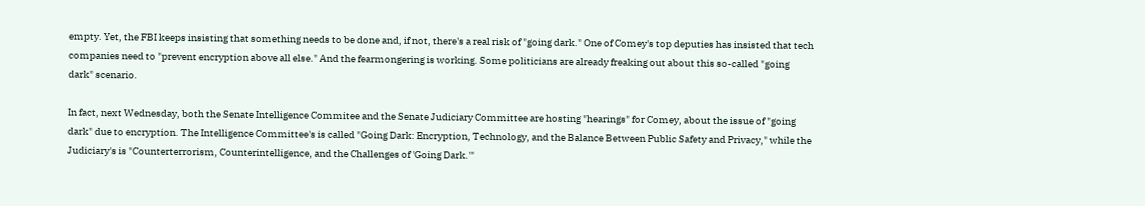empty. Yet, the FBI keeps insisting that something needs to be done and, if not, there's a real risk of "going dark." One of Comey's top deputies has insisted that tech companies need to "prevent encryption above all else." And the fearmongering is working. Some politicians are already freaking out about this so-called "going dark" scenario.

In fact, next Wednesday, both the Senate Intelligence Commitee and the Senate Judiciary Committee are hosting "hearings" for Comey, about the issue of "going dark" due to encryption. The Intelligence Committee's is called "Going Dark: Encryption, Technology, and the Balance Between Public Safety and Privacy," while the Judiciary's is "Counterterrorism, Counterintelligence, and the Challenges of 'Going Dark.'"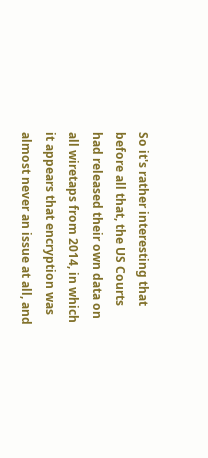So it's rather interesting that before all that, the US Courts had released their own data on all wiretaps from 2014, in which it appears that encryption was almost never an issue at all, and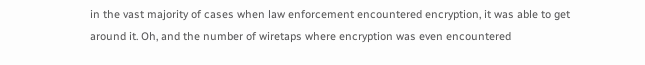in the vast majority of cases when law enforcement encountered encryption, it was able to get around it. Oh, and the number of wiretaps where encryption was even encountered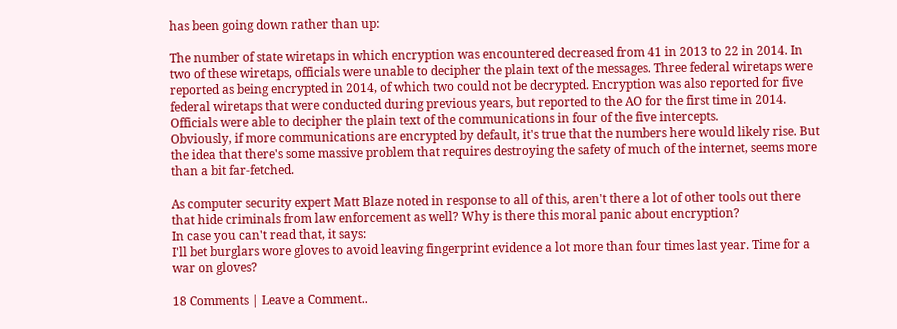has been going down rather than up:

The number of state wiretaps in which encryption was encountered decreased from 41 in 2013 to 22 in 2014. In two of these wiretaps, officials were unable to decipher the plain text of the messages. Three federal wiretaps were reported as being encrypted in 2014, of which two could not be decrypted. Encryption was also reported for five federal wiretaps that were conducted during previous years, but reported to the AO for the first time in 2014. Officials were able to decipher the plain text of the communications in four of the five intercepts.
Obviously, if more communications are encrypted by default, it's true that the numbers here would likely rise. But the idea that there's some massive problem that requires destroying the safety of much of the internet, seems more than a bit far-fetched.

As computer security expert Matt Blaze noted in response to all of this, aren't there a lot of other tools out there that hide criminals from law enforcement as well? Why is there this moral panic about encryption?
In case you can't read that, it says:
I'll bet burglars wore gloves to avoid leaving fingerprint evidence a lot more than four times last year. Time for a war on gloves?

18 Comments | Leave a Comment..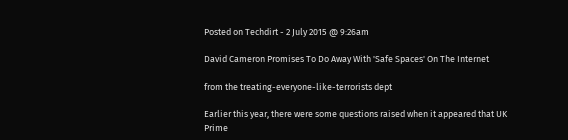Posted on Techdirt - 2 July 2015 @ 9:26am

David Cameron Promises To Do Away With 'Safe Spaces' On The Internet

from the treating-everyone-like-terrorists dept

Earlier this year, there were some questions raised when it appeared that UK Prime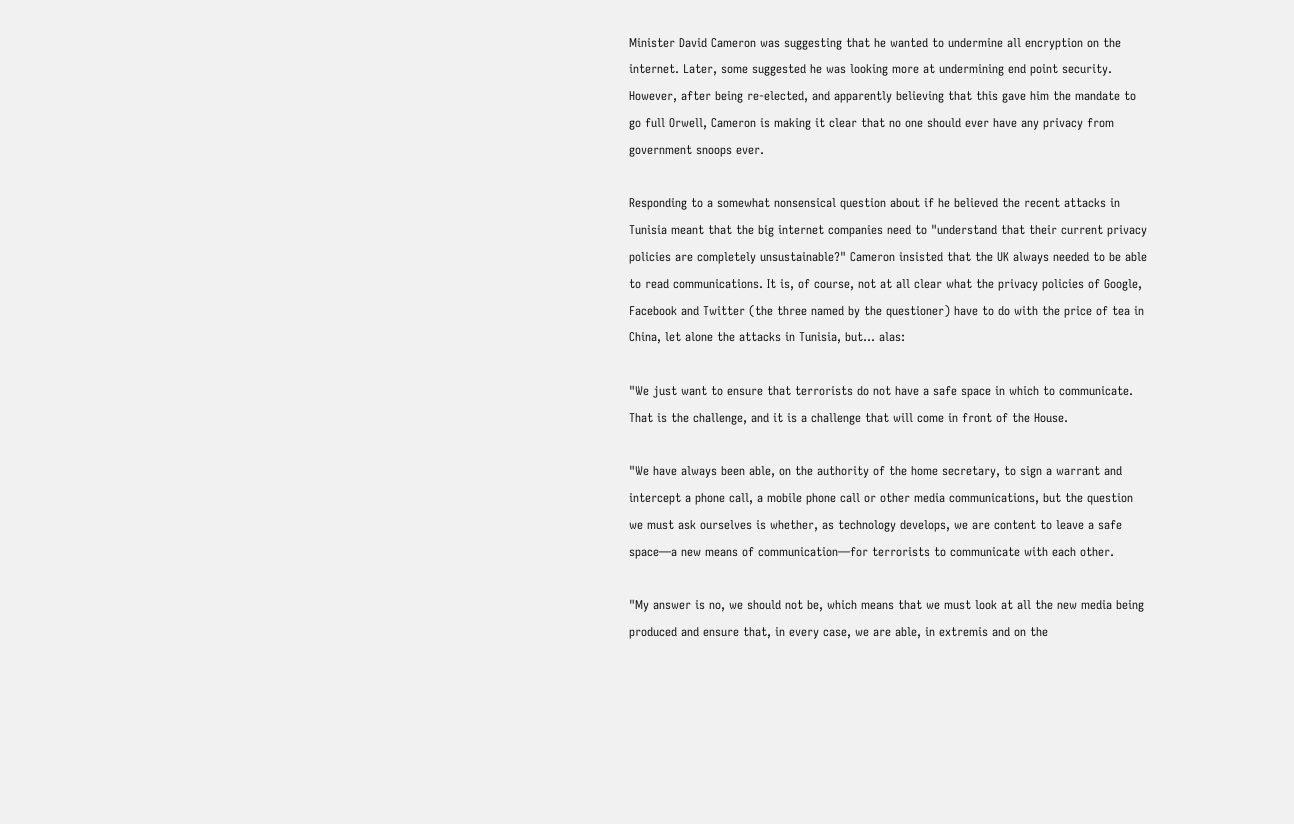Minister David Cameron was suggesting that he wanted to undermine all encryption on the internet. Later, some suggested he was looking more at undermining end point security. However, after being re-elected, and apparently believing that this gave him the mandate to go full Orwell, Cameron is making it clear that no one should ever have any privacy from government snoops ever.

Responding to a somewhat nonsensical question about if he believed the recent attacks in Tunisia meant that the big internet companies need to "understand that their current privacy policies are completely unsustainable?" Cameron insisted that the UK always needed to be able to read communications. It is, of course, not at all clear what the privacy policies of Google, Facebook and Twitter (the three named by the questioner) have to do with the price of tea in China, let alone the attacks in Tunisia, but... alas:

"We just want to ensure that terrorists do not have a safe space in which to communicate. That is the challenge, and it is a challenge that will come in front of the House.

"We have always been able, on the authority of the home secretary, to sign a warrant and intercept a phone call, a mobile phone call or other media communications, but the question we must ask ourselves is whether, as technology develops, we are content to leave a safe space—a new means of communication—for terrorists to communicate with each other.

"My answer is no, we should not be, which means that we must look at all the new media being produced and ensure that, in every case, we are able, in extremis and on the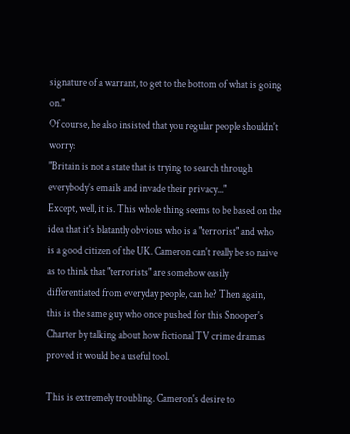signature of a warrant, to get to the bottom of what is going on."
Of course, he also insisted that you regular people shouldn't worry:
"Britain is not a state that is trying to search through everybody’s emails and invade their privacy..."
Except, well, it is. This whole thing seems to be based on the idea that it's blatantly obvious who is a "terrorist" and who is a good citizen of the UK. Cameron can't really be so naive as to think that "terrorists" are somehow easily differentiated from everyday people, can he? Then again, this is the same guy who once pushed for this Snooper's Charter by talking about how fictional TV crime dramas proved it would be a useful tool.

This is extremely troubling. Cameron's desire to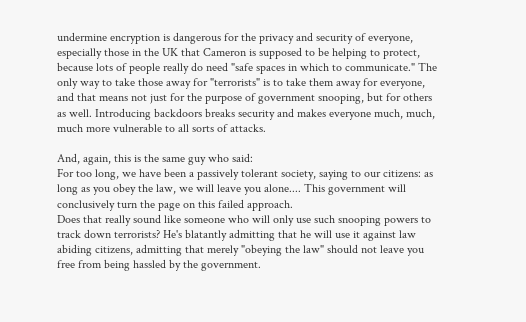undermine encryption is dangerous for the privacy and security of everyone, especially those in the UK that Cameron is supposed to be helping to protect, because lots of people really do need "safe spaces in which to communicate." The only way to take those away for "terrorists" is to take them away for everyone, and that means not just for the purpose of government snooping, but for others as well. Introducing backdoors breaks security and makes everyone much, much, much more vulnerable to all sorts of attacks.

And, again, this is the same guy who said:
For too long, we have been a passively tolerant society, saying to our citizens: as long as you obey the law, we will leave you alone.... This government will conclusively turn the page on this failed approach.
Does that really sound like someone who will only use such snooping powers to track down terrorists? He's blatantly admitting that he will use it against law abiding citizens, admitting that merely "obeying the law" should not leave you free from being hassled by the government.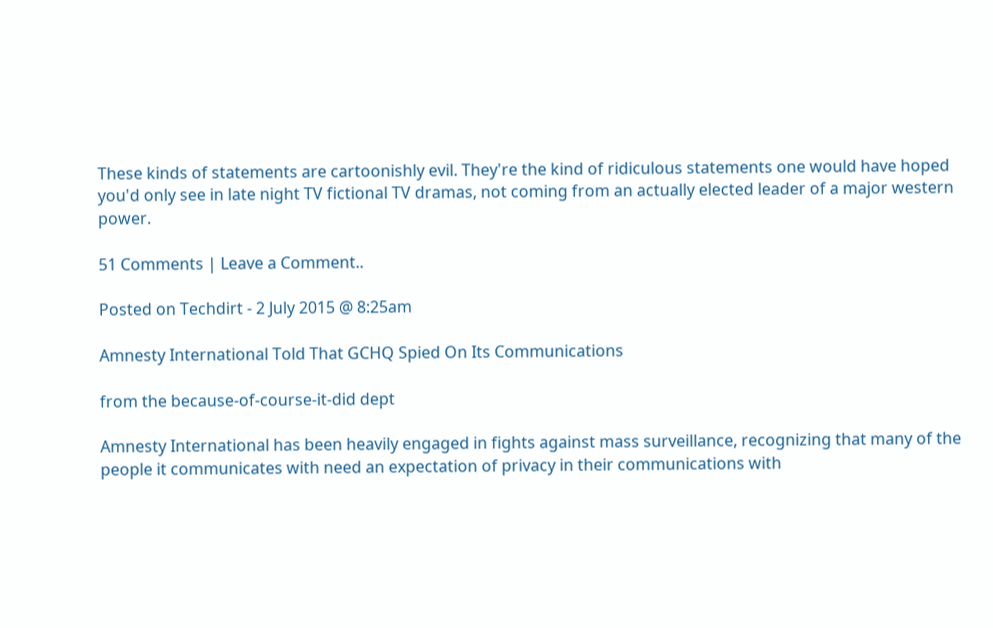These kinds of statements are cartoonishly evil. They're the kind of ridiculous statements one would have hoped you'd only see in late night TV fictional TV dramas, not coming from an actually elected leader of a major western power.

51 Comments | Leave a Comment..

Posted on Techdirt - 2 July 2015 @ 8:25am

Amnesty International Told That GCHQ Spied On Its Communications

from the because-of-course-it-did dept

Amnesty International has been heavily engaged in fights against mass surveillance, recognizing that many of the people it communicates with need an expectation of privacy in their communications with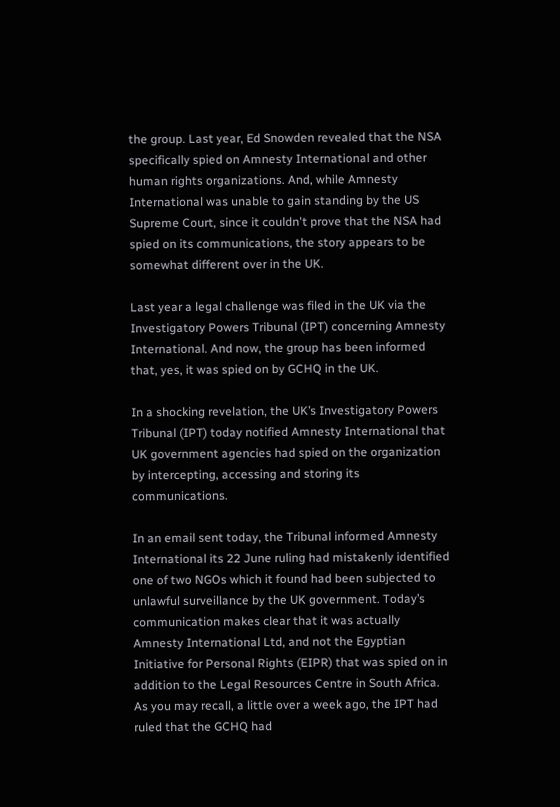the group. Last year, Ed Snowden revealed that the NSA specifically spied on Amnesty International and other human rights organizations. And, while Amnesty International was unable to gain standing by the US Supreme Court, since it couldn't prove that the NSA had spied on its communications, the story appears to be somewhat different over in the UK.

Last year a legal challenge was filed in the UK via the Investigatory Powers Tribunal (IPT) concerning Amnesty International. And now, the group has been informed that, yes, it was spied on by GCHQ in the UK.

In a shocking revelation, the UK’s Investigatory Powers Tribunal (IPT) today notified Amnesty International that UK government agencies had spied on the organization by intercepting, accessing and storing its communications.

In an email sent today, the Tribunal informed Amnesty International its 22 June ruling had mistakenly identified one of two NGOs which it found had been subjected to unlawful surveillance by the UK government. Today’s communication makes clear that it was actually Amnesty International Ltd, and not the Egyptian Initiative for Personal Rights (EIPR) that was spied on in addition to the Legal Resources Centre in South Africa.
As you may recall, a little over a week ago, the IPT had ruled that the GCHQ had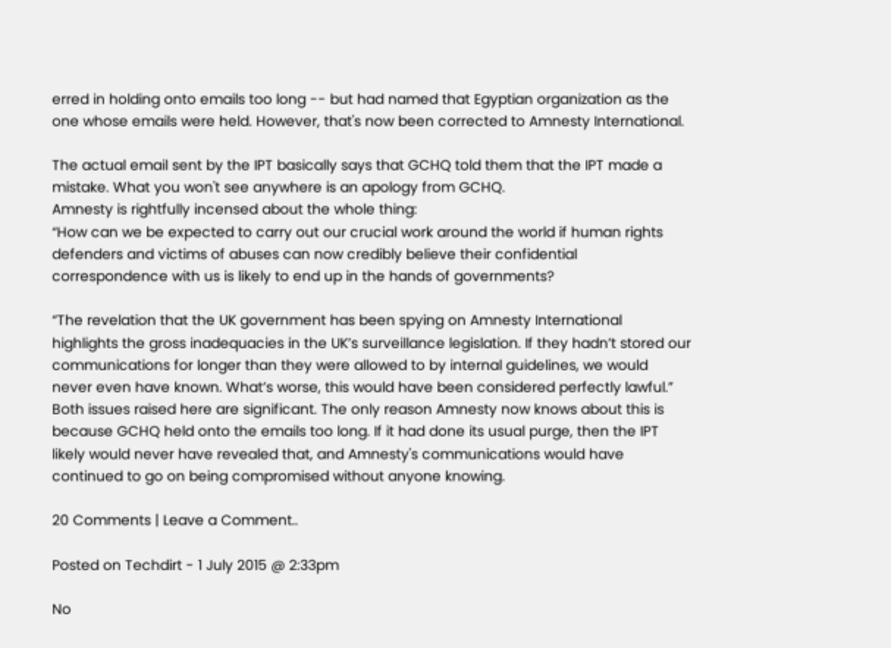erred in holding onto emails too long -- but had named that Egyptian organization as the one whose emails were held. However, that's now been corrected to Amnesty International.

The actual email sent by the IPT basically says that GCHQ told them that the IPT made a mistake. What you won't see anywhere is an apology from GCHQ.
Amnesty is rightfully incensed about the whole thing:
“How can we be expected to carry out our crucial work around the world if human rights defenders and victims of abuses can now credibly believe their confidential correspondence with us is likely to end up in the hands of governments?

“The revelation that the UK government has been spying on Amnesty International highlights the gross inadequacies in the UK’s surveillance legislation. If they hadn’t stored our communications for longer than they were allowed to by internal guidelines, we would never even have known. What’s worse, this would have been considered perfectly lawful.”
Both issues raised here are significant. The only reason Amnesty now knows about this is because GCHQ held onto the emails too long. If it had done its usual purge, then the IPT likely would never have revealed that, and Amnesty's communications would have continued to go on being compromised without anyone knowing.

20 Comments | Leave a Comment..

Posted on Techdirt - 1 July 2015 @ 2:33pm

No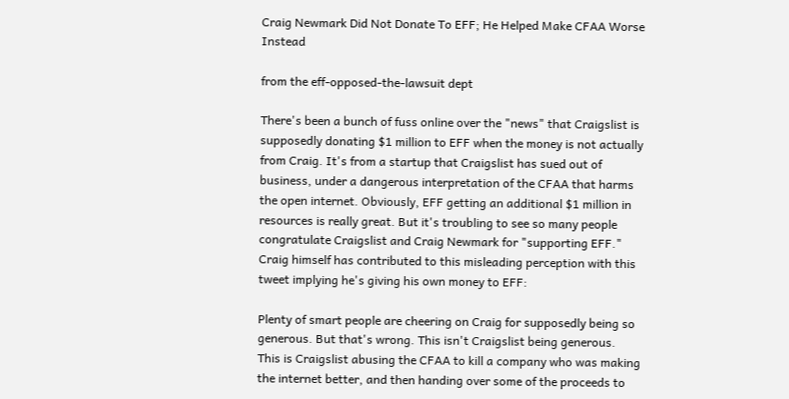Craig Newmark Did Not Donate To EFF; He Helped Make CFAA Worse Instead

from the eff-opposed-the-lawsuit dept

There's been a bunch of fuss online over the "news" that Craigslist is supposedly donating $1 million to EFF when the money is not actually from Craig. It's from a startup that Craigslist has sued out of business, under a dangerous interpretation of the CFAA that harms the open internet. Obviously, EFF getting an additional $1 million in resources is really great. But it's troubling to see so many people congratulate Craigslist and Craig Newmark for "supporting EFF." Craig himself has contributed to this misleading perception with this tweet implying he's giving his own money to EFF:

Plenty of smart people are cheering on Craig for supposedly being so generous. But that's wrong. This isn't Craigslist being generous. This is Craigslist abusing the CFAA to kill a company who was making the internet better, and then handing over some of the proceeds to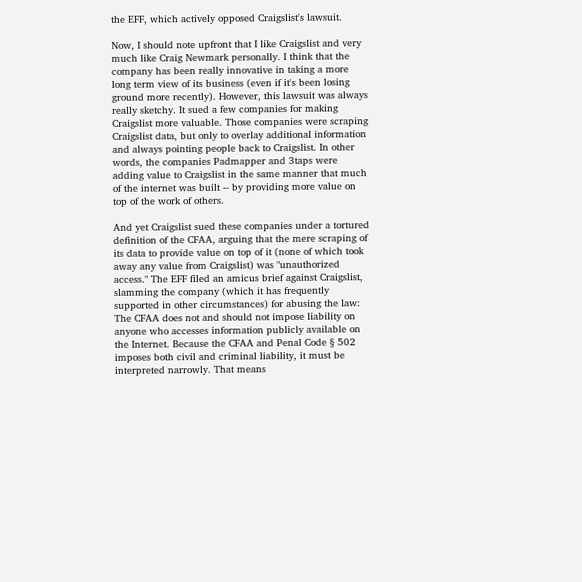the EFF, which actively opposed Craigslist's lawsuit.

Now, I should note upfront that I like Craigslist and very much like Craig Newmark personally. I think that the company has been really innovative in taking a more long term view of its business (even if it's been losing ground more recently). However, this lawsuit was always really sketchy. It sued a few companies for making Craigslist more valuable. Those companies were scraping Craigslist data, but only to overlay additional information and always pointing people back to Craigslist. In other words, the companies Padmapper and 3taps were adding value to Craigslist in the same manner that much of the internet was built -- by providing more value on top of the work of others.

And yet Craigslist sued these companies under a tortured definition of the CFAA, arguing that the mere scraping of its data to provide value on top of it (none of which took away any value from Craigslist) was "unauthorized access." The EFF filed an amicus brief against Craigslist, slamming the company (which it has frequently supported in other circumstances) for abusing the law:
The CFAA does not and should not impose liability on anyone who accesses information publicly available on the Internet. Because the CFAA and Penal Code § 502 imposes both civil and criminal liability, it must be interpreted narrowly. That means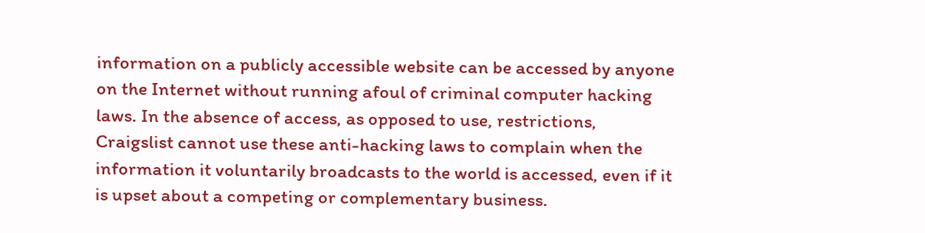information on a publicly accessible website can be accessed by anyone on the Internet without running afoul of criminal computer hacking laws. In the absence of access, as opposed to use, restrictions, Craigslist cannot use these anti-hacking laws to complain when the information it voluntarily broadcasts to the world is accessed, even if it is upset about a competing or complementary business.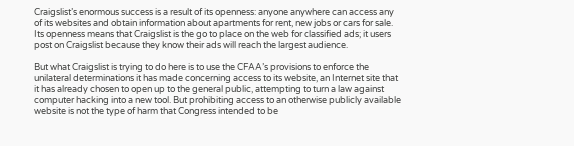Craigslist’s enormous success is a result of its openness: anyone anywhere can access any of its websites and obtain information about apartments for rent, new jobs or cars for sale. Its openness means that Craigslist is the go to place on the web for classified ads; it users post on Craigslist because they know their ads will reach the largest audience.

But what Craigslist is trying to do here is to use the CFAA’s provisions to enforce the unilateral determinations it has made concerning access to its website, an Internet site that it has already chosen to open up to the general public, attempting to turn a law against computer hacking into a new tool. But prohibiting access to an otherwise publicly available website is not the type of harm that Congress intended to be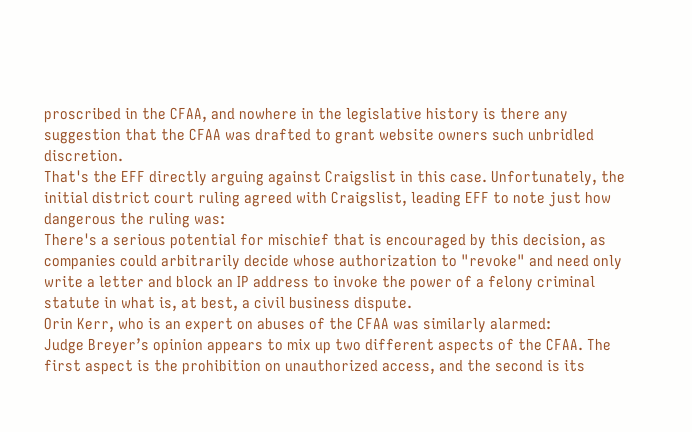proscribed in the CFAA, and nowhere in the legislative history is there any suggestion that the CFAA was drafted to grant website owners such unbridled discretion.
That's the EFF directly arguing against Craigslist in this case. Unfortunately, the initial district court ruling agreed with Craigslist, leading EFF to note just how dangerous the ruling was:
There's a serious potential for mischief that is encouraged by this decision, as companies could arbitrarily decide whose authorization to "revoke" and need only write a letter and block an IP address to invoke the power of a felony criminal statute in what is, at best, a civil business dispute.
Orin Kerr, who is an expert on abuses of the CFAA was similarly alarmed:
Judge Breyer’s opinion appears to mix up two different aspects of the CFAA. The first aspect is the prohibition on unauthorized access, and the second is its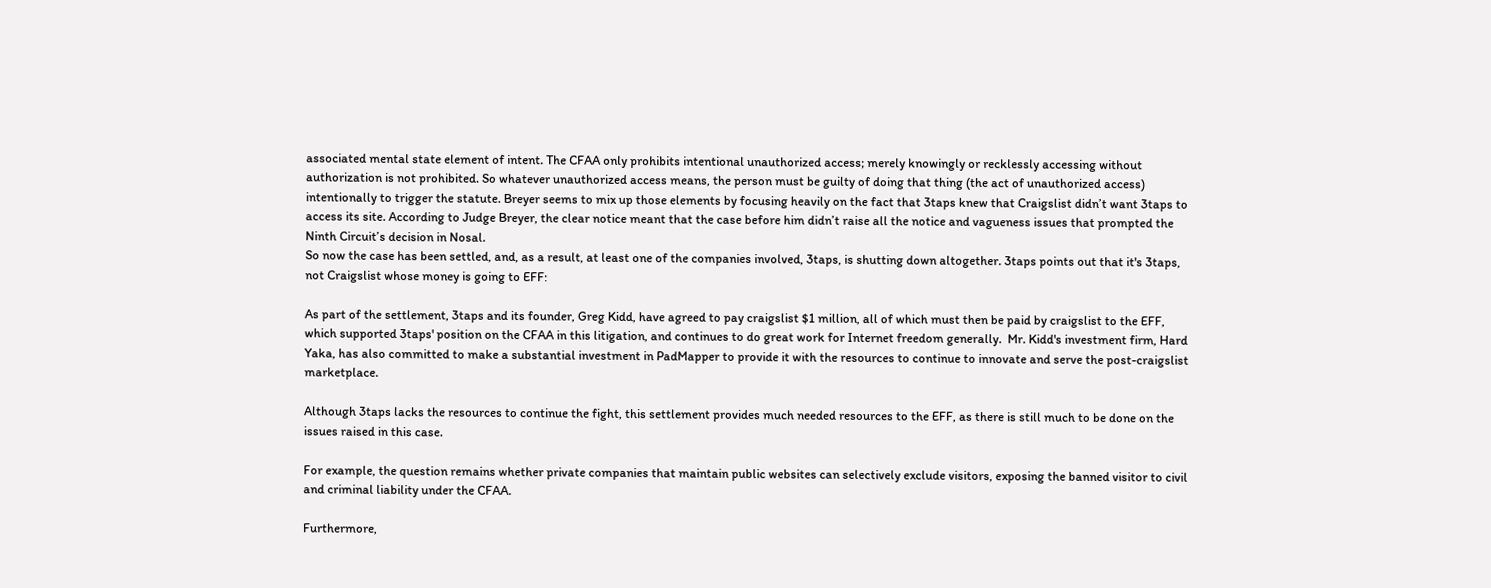associated mental state element of intent. The CFAA only prohibits intentional unauthorized access; merely knowingly or recklessly accessing without authorization is not prohibited. So whatever unauthorized access means, the person must be guilty of doing that thing (the act of unauthorized access) intentionally to trigger the statute. Breyer seems to mix up those elements by focusing heavily on the fact that 3taps knew that Craigslist didn’t want 3taps to access its site. According to Judge Breyer, the clear notice meant that the case before him didn’t raise all the notice and vagueness issues that prompted the Ninth Circuit’s decision in Nosal.
So now the case has been settled, and, as a result, at least one of the companies involved, 3taps, is shutting down altogether. 3taps points out that it's 3taps, not Craigslist whose money is going to EFF:

As part of the settlement, 3taps and its founder, Greg Kidd, have agreed to pay craigslist $1 million, all of which must then be paid by craigslist to the EFF, which supported 3taps' position on the CFAA in this litigation, and continues to do great work for Internet freedom generally.  Mr. Kidd's investment firm, Hard Yaka, has also committed to make a substantial investment in PadMapper to provide it with the resources to continue to innovate and serve the post-craigslist marketplace.

Although 3taps lacks the resources to continue the fight, this settlement provides much needed resources to the EFF, as there is still much to be done on the issues raised in this case.

For example, the question remains whether private companies that maintain public websites can selectively exclude visitors, exposing the banned visitor to civil and criminal liability under the CFAA.

Furthermore,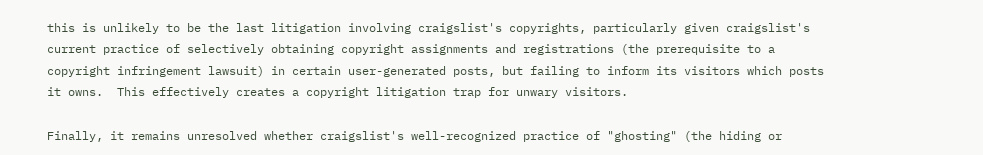this is unlikely to be the last litigation involving craigslist's copyrights, particularly given craigslist's current practice of selectively obtaining copyright assignments and registrations (the prerequisite to a copyright infringement lawsuit) in certain user-generated posts, but failing to inform its visitors which posts it owns.  This effectively creates a copyright litigation trap for unwary visitors.

Finally, it remains unresolved whether craigslist's well-recognized practice of "ghosting" (the hiding or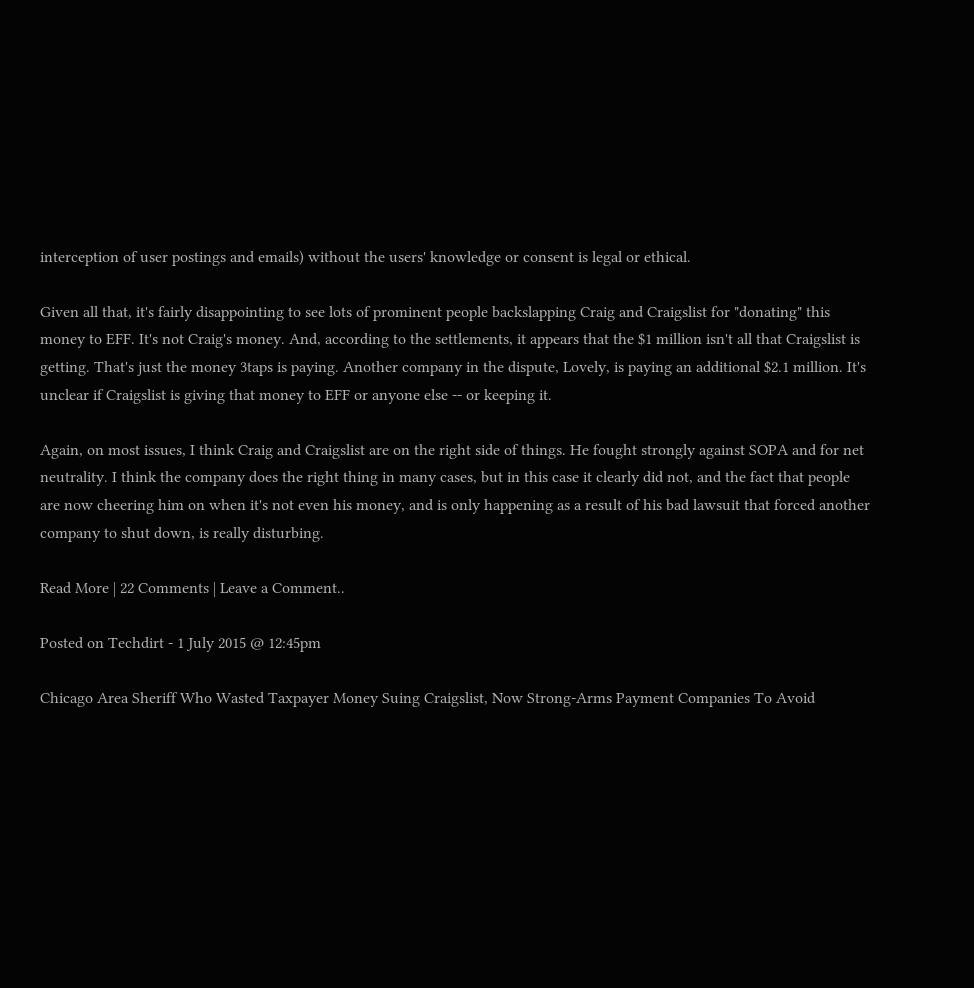interception of user postings and emails) without the users' knowledge or consent is legal or ethical.

Given all that, it's fairly disappointing to see lots of prominent people backslapping Craig and Craigslist for "donating" this money to EFF. It's not Craig's money. And, according to the settlements, it appears that the $1 million isn't all that Craigslist is getting. That's just the money 3taps is paying. Another company in the dispute, Lovely, is paying an additional $2.1 million. It's unclear if Craigslist is giving that money to EFF or anyone else -- or keeping it.

Again, on most issues, I think Craig and Craigslist are on the right side of things. He fought strongly against SOPA and for net neutrality. I think the company does the right thing in many cases, but in this case it clearly did not, and the fact that people are now cheering him on when it's not even his money, and is only happening as a result of his bad lawsuit that forced another company to shut down, is really disturbing.

Read More | 22 Comments | Leave a Comment..

Posted on Techdirt - 1 July 2015 @ 12:45pm

Chicago Area Sheriff Who Wasted Taxpayer Money Suing Craigslist, Now Strong-Arms Payment Companies To Avoid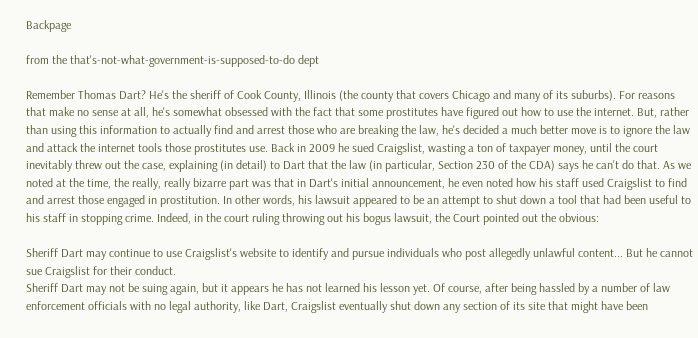Backpage

from the that's-not-what-government-is-supposed-to-do dept

Remember Thomas Dart? He's the sheriff of Cook County, Illinois (the county that covers Chicago and many of its suburbs). For reasons that make no sense at all, he's somewhat obsessed with the fact that some prostitutes have figured out how to use the internet. But, rather than using this information to actually find and arrest those who are breaking the law, he's decided a much better move is to ignore the law and attack the internet tools those prostitutes use. Back in 2009 he sued Craigslist, wasting a ton of taxpayer money, until the court inevitably threw out the case, explaining (in detail) to Dart that the law (in particular, Section 230 of the CDA) says he can't do that. As we noted at the time, the really, really bizarre part was that in Dart's initial announcement, he even noted how his staff used Craigslist to find and arrest those engaged in prostitution. In other words, his lawsuit appeared to be an attempt to shut down a tool that had been useful to his staff in stopping crime. Indeed, in the court ruling throwing out his bogus lawsuit, the Court pointed out the obvious:

Sheriff Dart may continue to use Craigslist's website to identify and pursue individuals who post allegedly unlawful content... But he cannot sue Craigslist for their conduct.
Sheriff Dart may not be suing again, but it appears he has not learned his lesson yet. Of course, after being hassled by a number of law enforcement officials with no legal authority, like Dart, Craigslist eventually shut down any section of its site that might have been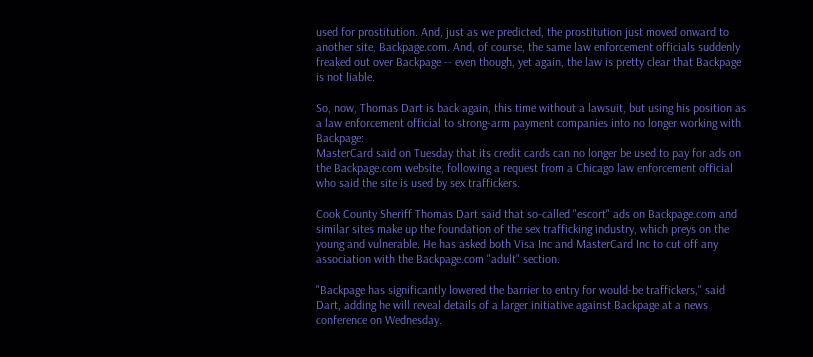used for prostitution. And, just as we predicted, the prostitution just moved onward to another site, Backpage.com. And, of course, the same law enforcement officials suddenly freaked out over Backpage -- even though, yet again, the law is pretty clear that Backpage is not liable.

So, now, Thomas Dart is back again, this time without a lawsuit, but using his position as a law enforcement official to strong-arm payment companies into no longer working with Backpage:
MasterCard said on Tuesday that its credit cards can no longer be used to pay for ads on the Backpage.com website, following a request from a Chicago law enforcement official who said the site is used by sex traffickers.

Cook County Sheriff Thomas Dart said that so-called "escort" ads on Backpage.com and similar sites make up the foundation of the sex trafficking industry, which preys on the young and vulnerable. He has asked both Visa Inc and MasterCard Inc to cut off any association with the Backpage.com "adult" section.

"Backpage has significantly lowered the barrier to entry for would-be traffickers," said Dart, adding he will reveal details of a larger initiative against Backpage at a news conference on Wednesday.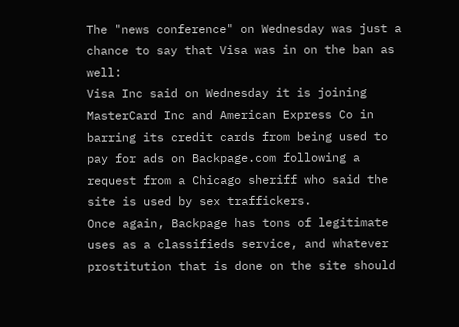The "news conference" on Wednesday was just a chance to say that Visa was in on the ban as well:
Visa Inc said on Wednesday it is joining MasterCard Inc and American Express Co in barring its credit cards from being used to pay for ads on Backpage.com following a request from a Chicago sheriff who said the site is used by sex traffickers.
Once again, Backpage has tons of legitimate uses as a classifieds service, and whatever prostitution that is done on the site should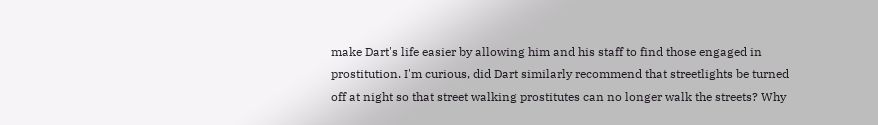make Dart's life easier by allowing him and his staff to find those engaged in prostitution. I'm curious, did Dart similarly recommend that streetlights be turned off at night so that street walking prostitutes can no longer walk the streets? Why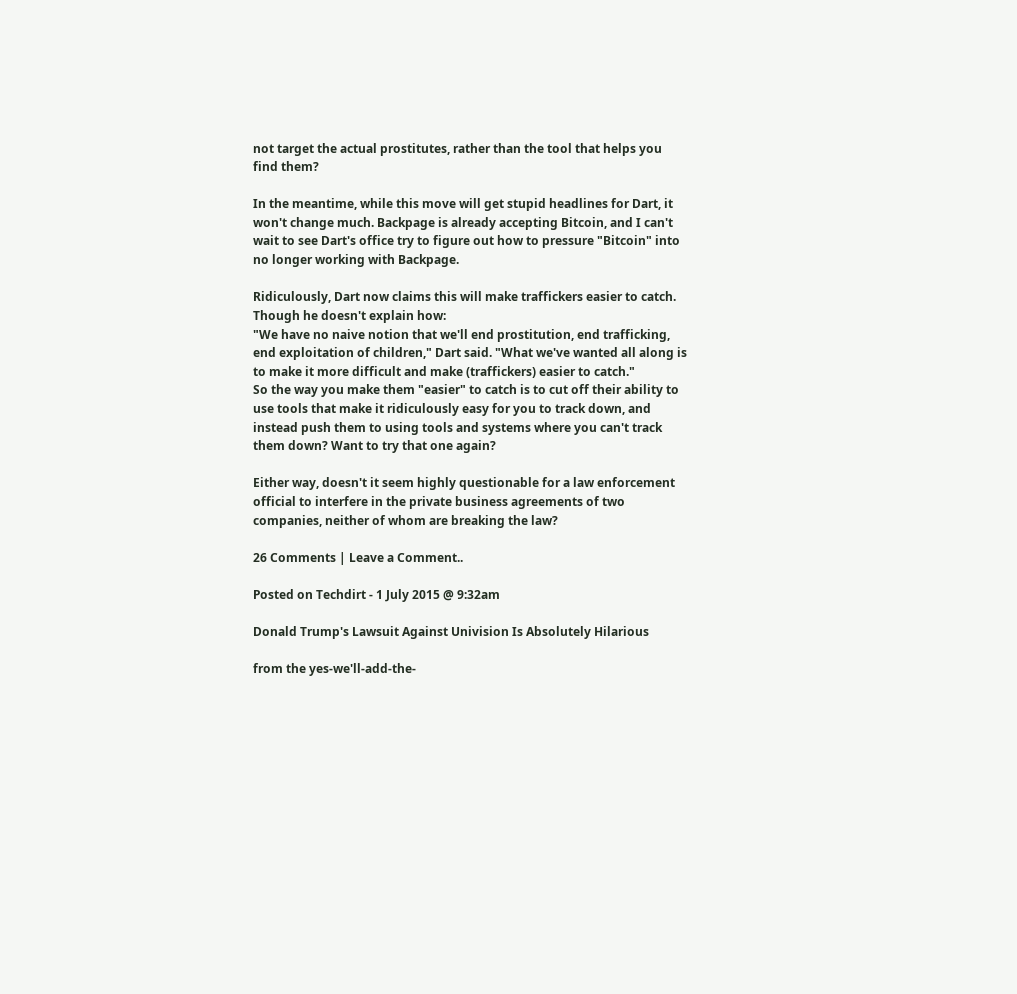not target the actual prostitutes, rather than the tool that helps you find them?

In the meantime, while this move will get stupid headlines for Dart, it won't change much. Backpage is already accepting Bitcoin, and I can't wait to see Dart's office try to figure out how to pressure "Bitcoin" into no longer working with Backpage.

Ridiculously, Dart now claims this will make traffickers easier to catch. Though he doesn't explain how:
"We have no naive notion that we'll end prostitution, end trafficking, end exploitation of children," Dart said. "What we've wanted all along is to make it more difficult and make (traffickers) easier to catch."
So the way you make them "easier" to catch is to cut off their ability to use tools that make it ridiculously easy for you to track down, and instead push them to using tools and systems where you can't track them down? Want to try that one again?

Either way, doesn't it seem highly questionable for a law enforcement official to interfere in the private business agreements of two companies, neither of whom are breaking the law?

26 Comments | Leave a Comment..

Posted on Techdirt - 1 July 2015 @ 9:32am

Donald Trump's Lawsuit Against Univision Is Absolutely Hilarious

from the yes-we'll-add-the-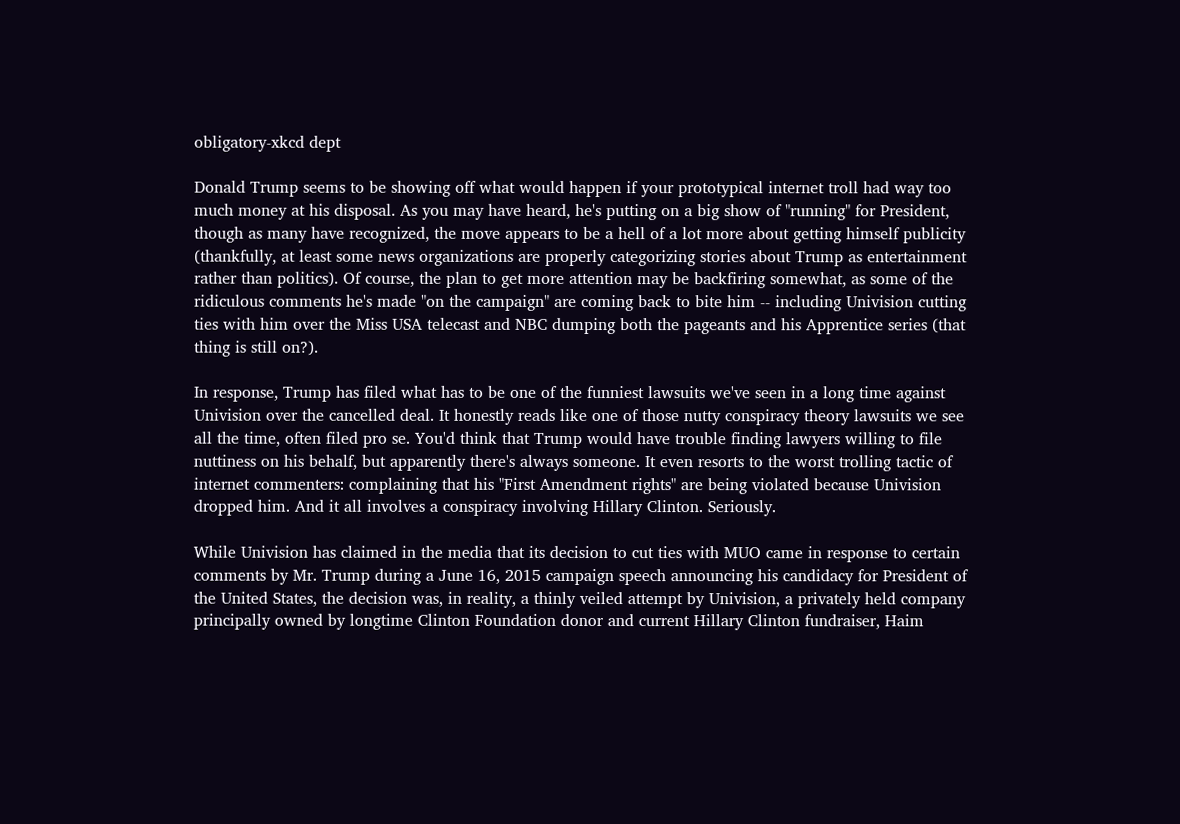obligatory-xkcd dept

Donald Trump seems to be showing off what would happen if your prototypical internet troll had way too much money at his disposal. As you may have heard, he's putting on a big show of "running" for President, though as many have recognized, the move appears to be a hell of a lot more about getting himself publicity (thankfully, at least some news organizations are properly categorizing stories about Trump as entertainment rather than politics). Of course, the plan to get more attention may be backfiring somewhat, as some of the ridiculous comments he's made "on the campaign" are coming back to bite him -- including Univision cutting ties with him over the Miss USA telecast and NBC dumping both the pageants and his Apprentice series (that thing is still on?).

In response, Trump has filed what has to be one of the funniest lawsuits we've seen in a long time against Univision over the cancelled deal. It honestly reads like one of those nutty conspiracy theory lawsuits we see all the time, often filed pro se. You'd think that Trump would have trouble finding lawyers willing to file nuttiness on his behalf, but apparently there's always someone. It even resorts to the worst trolling tactic of internet commenters: complaining that his "First Amendment rights" are being violated because Univision dropped him. And it all involves a conspiracy involving Hillary Clinton. Seriously.

While Univision has claimed in the media that its decision to cut ties with MUO came in response to certain comments by Mr. Trump during a June 16, 2015 campaign speech announcing his candidacy for President of the United States, the decision was, in reality, a thinly veiled attempt by Univision, a privately held company principally owned by longtime Clinton Foundation donor and current Hillary Clinton fundraiser, Haim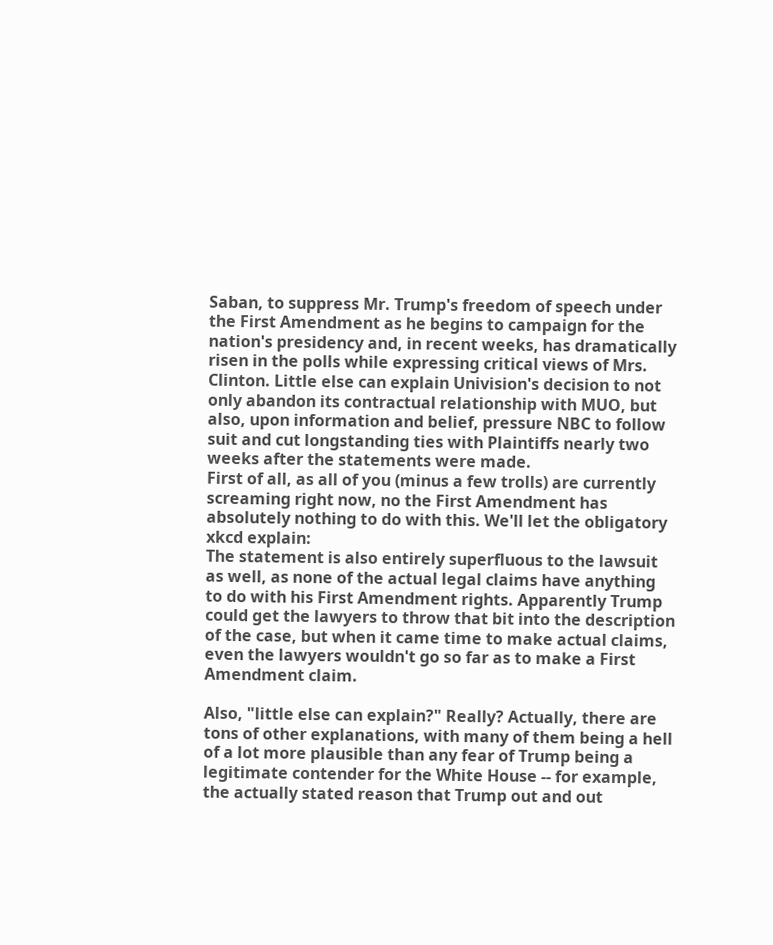Saban, to suppress Mr. Trump's freedom of speech under the First Amendment as he begins to campaign for the nation's presidency and, in recent weeks, has dramatically risen in the polls while expressing critical views of Mrs. Clinton. Little else can explain Univision's decision to not only abandon its contractual relationship with MUO, but also, upon information and belief, pressure NBC to follow suit and cut longstanding ties with Plaintiffs nearly two weeks after the statements were made.
First of all, as all of you (minus a few trolls) are currently screaming right now, no the First Amendment has absolutely nothing to do with this. We'll let the obligatory xkcd explain:
The statement is also entirely superfluous to the lawsuit as well, as none of the actual legal claims have anything to do with his First Amendment rights. Apparently Trump could get the lawyers to throw that bit into the description of the case, but when it came time to make actual claims, even the lawyers wouldn't go so far as to make a First Amendment claim.

Also, "little else can explain?" Really? Actually, there are tons of other explanations, with many of them being a hell of a lot more plausible than any fear of Trump being a legitimate contender for the White House -- for example, the actually stated reason that Trump out and out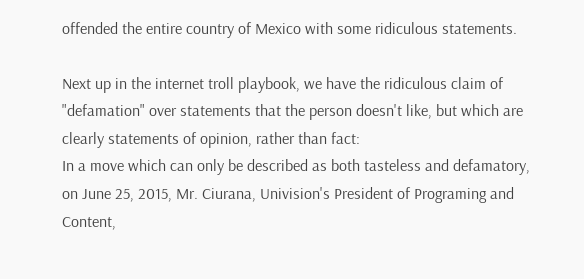offended the entire country of Mexico with some ridiculous statements.

Next up in the internet troll playbook, we have the ridiculous claim of "defamation" over statements that the person doesn't like, but which are clearly statements of opinion, rather than fact:
In a move which can only be described as both tasteless and defamatory, on June 25, 2015, Mr. Ciurana, Univision's President of Programing and Content,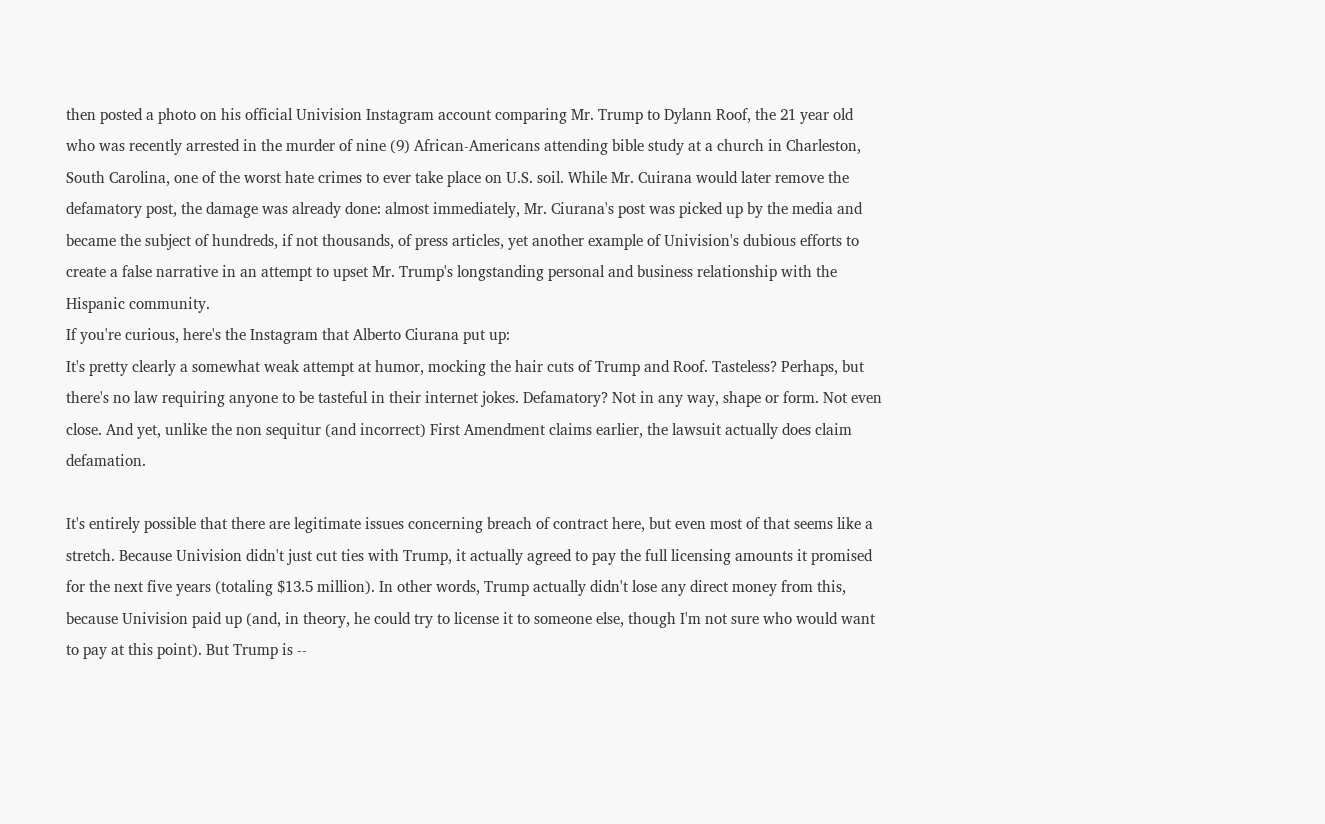then posted a photo on his official Univision Instagram account comparing Mr. Trump to Dylann Roof, the 21 year old who was recently arrested in the murder of nine (9) African-Americans attending bible study at a church in Charleston, South Carolina, one of the worst hate crimes to ever take place on U.S. soil. While Mr. Cuirana would later remove the defamatory post, the damage was already done: almost immediately, Mr. Ciurana's post was picked up by the media and became the subject of hundreds, if not thousands, of press articles, yet another example of Univision's dubious efforts to create a false narrative in an attempt to upset Mr. Trump's longstanding personal and business relationship with the Hispanic community.
If you're curious, here's the Instagram that Alberto Ciurana put up:
It's pretty clearly a somewhat weak attempt at humor, mocking the hair cuts of Trump and Roof. Tasteless? Perhaps, but there's no law requiring anyone to be tasteful in their internet jokes. Defamatory? Not in any way, shape or form. Not even close. And yet, unlike the non sequitur (and incorrect) First Amendment claims earlier, the lawsuit actually does claim defamation.

It's entirely possible that there are legitimate issues concerning breach of contract here, but even most of that seems like a stretch. Because Univision didn't just cut ties with Trump, it actually agreed to pay the full licensing amounts it promised for the next five years (totaling $13.5 million). In other words, Trump actually didn't lose any direct money from this, because Univision paid up (and, in theory, he could try to license it to someone else, though I'm not sure who would want to pay at this point). But Trump is --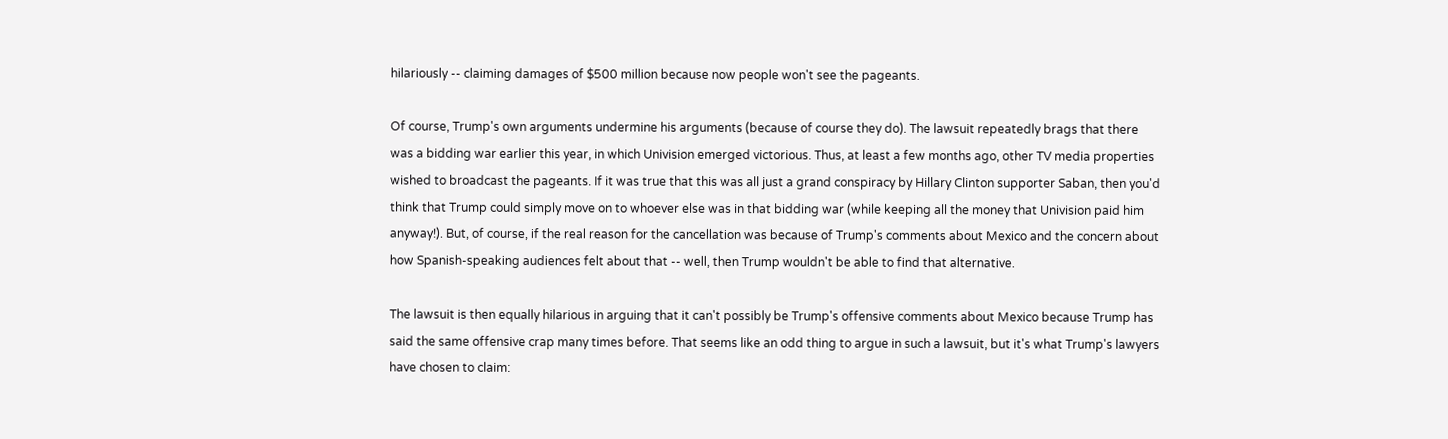hilariously -- claiming damages of $500 million because now people won't see the pageants.

Of course, Trump's own arguments undermine his arguments (because of course they do). The lawsuit repeatedly brags that there was a bidding war earlier this year, in which Univision emerged victorious. Thus, at least a few months ago, other TV media properties wished to broadcast the pageants. If it was true that this was all just a grand conspiracy by Hillary Clinton supporter Saban, then you'd think that Trump could simply move on to whoever else was in that bidding war (while keeping all the money that Univision paid him anyway!). But, of course, if the real reason for the cancellation was because of Trump's comments about Mexico and the concern about how Spanish-speaking audiences felt about that -- well, then Trump wouldn't be able to find that alternative.

The lawsuit is then equally hilarious in arguing that it can't possibly be Trump's offensive comments about Mexico because Trump has said the same offensive crap many times before. That seems like an odd thing to argue in such a lawsuit, but it's what Trump's lawyers have chosen to claim: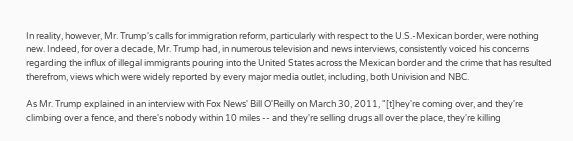In reality, however, Mr. Trump's calls for immigration reform, particularly with respect to the U.S.-Mexican border, were nothing new. Indeed, for over a decade, Mr. Trump had, in numerous television and news interviews, consistently voiced his concerns regarding the influx of illegal immigrants pouring into the United States across the Mexican border and the crime that has resulted therefrom, views which were widely reported by every major media outlet, including, both Univision and NBC.

As Mr. Trump explained in an interview with Fox News' Bill O'Reilly on March 30, 2011, "[t]hey're coming over, and they're climbing over a fence, and there's nobody within 10 miles -- and they're selling drugs all over the place, they're killing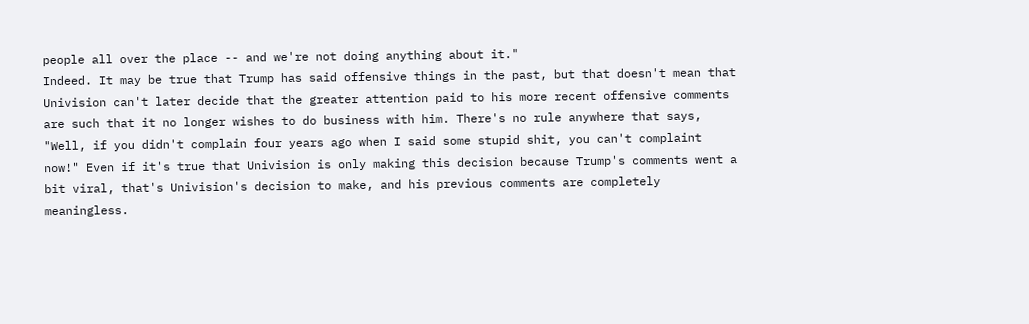people all over the place -- and we're not doing anything about it."
Indeed. It may be true that Trump has said offensive things in the past, but that doesn't mean that Univision can't later decide that the greater attention paid to his more recent offensive comments are such that it no longer wishes to do business with him. There's no rule anywhere that says, "Well, if you didn't complain four years ago when I said some stupid shit, you can't complaint now!" Even if it's true that Univision is only making this decision because Trump's comments went a bit viral, that's Univision's decision to make, and his previous comments are completely meaningless.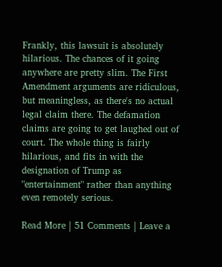Frankly, this lawsuit is absolutely hilarious. The chances of it going anywhere are pretty slim. The First Amendment arguments are ridiculous, but meaningless, as there's no actual legal claim there. The defamation claims are going to get laughed out of court. The whole thing is fairly hilarious, and fits in with the designation of Trump as "entertainment" rather than anything even remotely serious.

Read More | 51 Comments | Leave a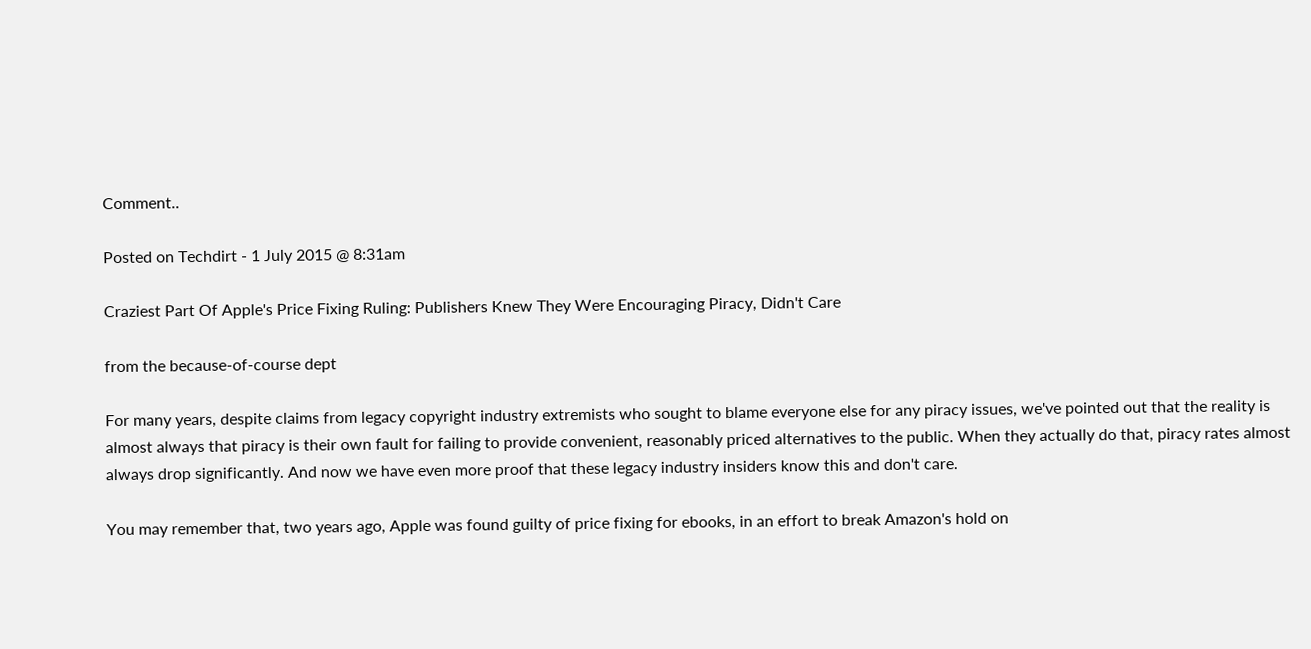Comment..

Posted on Techdirt - 1 July 2015 @ 8:31am

Craziest Part Of Apple's Price Fixing Ruling: Publishers Knew They Were Encouraging Piracy, Didn't Care

from the because-of-course dept

For many years, despite claims from legacy copyright industry extremists who sought to blame everyone else for any piracy issues, we've pointed out that the reality is almost always that piracy is their own fault for failing to provide convenient, reasonably priced alternatives to the public. When they actually do that, piracy rates almost always drop significantly. And now we have even more proof that these legacy industry insiders know this and don't care.

You may remember that, two years ago, Apple was found guilty of price fixing for ebooks, in an effort to break Amazon's hold on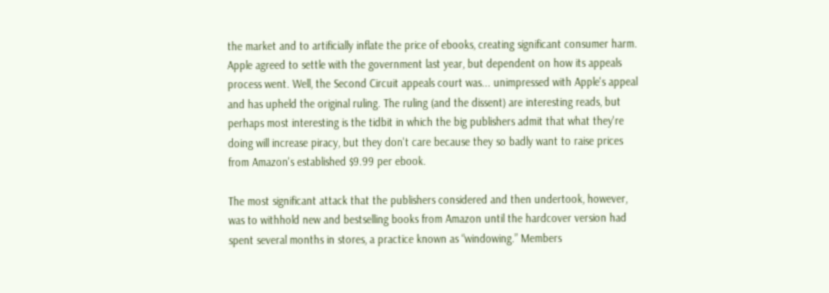the market and to artificially inflate the price of ebooks, creating significant consumer harm. Apple agreed to settle with the government last year, but dependent on how its appeals process went. Well, the Second Circuit appeals court was... unimpressed with Apple's appeal and has upheld the original ruling. The ruling (and the dissent) are interesting reads, but perhaps most interesting is the tidbit in which the big publishers admit that what they're doing will increase piracy, but they don't care because they so badly want to raise prices from Amazon's established $9.99 per ebook.

The most significant attack that the publishers considered and then undertook, however, was to withhold new and bestselling books from Amazon until the hardcover version had spent several months in stores, a practice known as “windowing.” Members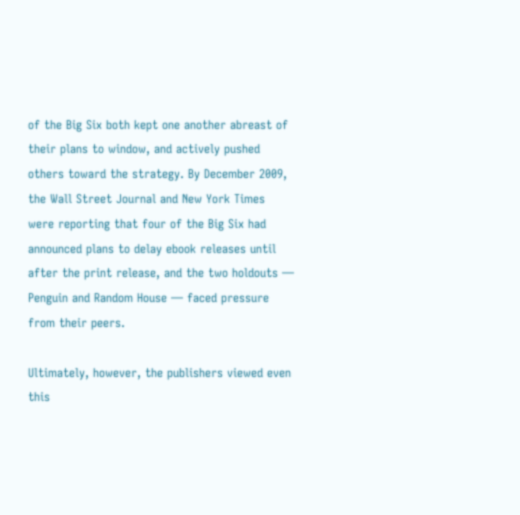of the Big Six both kept one another abreast of their plans to window, and actively pushed others toward the strategy. By December 2009, the Wall Street Journal and New York Times were reporting that four of the Big Six had announced plans to delay ebook releases until after the print release, and the two holdouts — Penguin and Random House — faced pressure from their peers.

Ultimately, however, the publishers viewed even this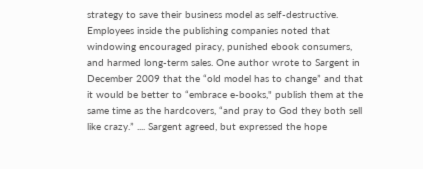strategy to save their business model as self‐destructive. Employees inside the publishing companies noted that windowing encouraged piracy, punished ebook consumers, and harmed long‐term sales. One author wrote to Sargent in December 2009 that the “old model has to change” and that it would be better to “embrace e‐books," publish them at the same time as the hardcovers, “and pray to God they both sell like crazy.” .... Sargent agreed, but expressed the hope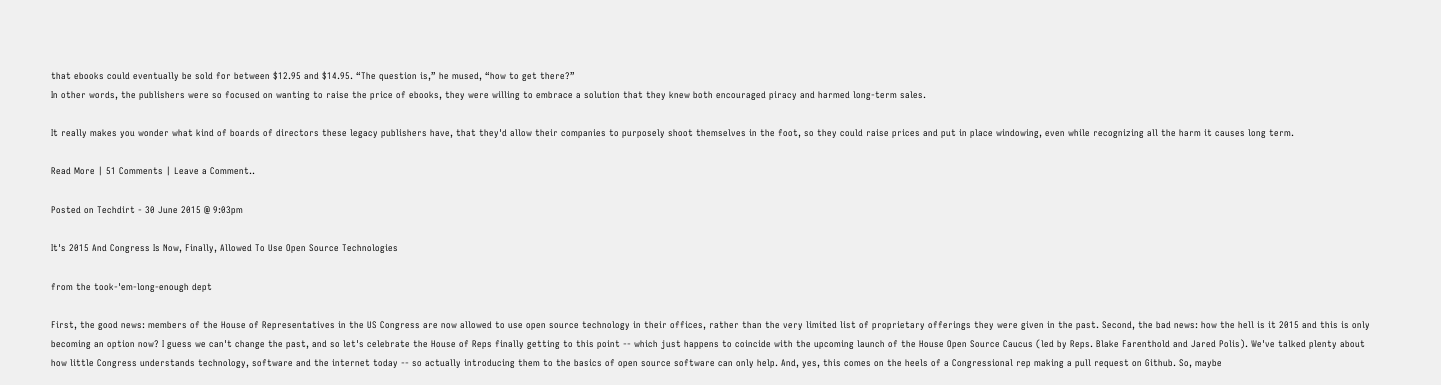that ebooks could eventually be sold for between $12.95 and $14.95. “The question is,” he mused, “how to get there?”
In other words, the publishers were so focused on wanting to raise the price of ebooks, they were willing to embrace a solution that they knew both encouraged piracy and harmed long-term sales.

It really makes you wonder what kind of boards of directors these legacy publishers have, that they'd allow their companies to purposely shoot themselves in the foot, so they could raise prices and put in place windowing, even while recognizing all the harm it causes long term.

Read More | 51 Comments | Leave a Comment..

Posted on Techdirt - 30 June 2015 @ 9:03pm

It's 2015 And Congress Is Now, Finally, Allowed To Use Open Source Technologies

from the took-'em-long-enough dept

First, the good news: members of the House of Representatives in the US Congress are now allowed to use open source technology in their offices, rather than the very limited list of proprietary offerings they were given in the past. Second, the bad news: how the hell is it 2015 and this is only becoming an option now? I guess we can't change the past, and so let's celebrate the House of Reps finally getting to this point -- which just happens to coincide with the upcoming launch of the House Open Source Caucus (led by Reps. Blake Farenthold and Jared Polis). We've talked plenty about how little Congress understands technology, software and the internet today -- so actually introducing them to the basics of open source software can only help. And, yes, this comes on the heels of a Congressional rep making a pull request on Github. So, maybe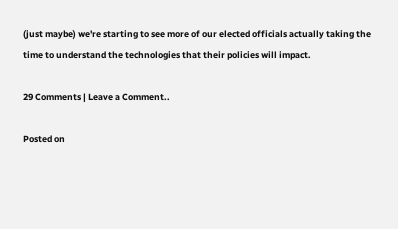(just maybe) we're starting to see more of our elected officials actually taking the time to understand the technologies that their policies will impact.

29 Comments | Leave a Comment..

Posted on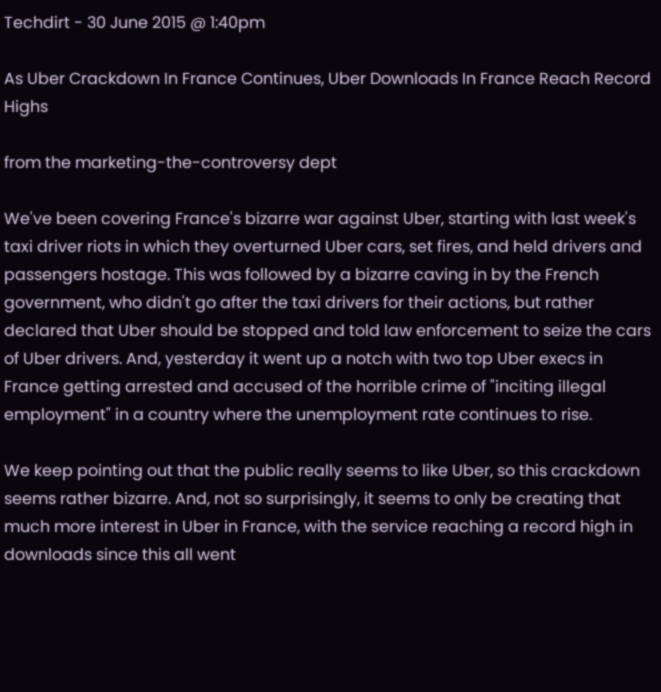Techdirt - 30 June 2015 @ 1:40pm

As Uber Crackdown In France Continues, Uber Downloads In France Reach Record Highs

from the marketing-the-controversy dept

We've been covering France's bizarre war against Uber, starting with last week's taxi driver riots in which they overturned Uber cars, set fires, and held drivers and passengers hostage. This was followed by a bizarre caving in by the French government, who didn't go after the taxi drivers for their actions, but rather declared that Uber should be stopped and told law enforcement to seize the cars of Uber drivers. And, yesterday it went up a notch with two top Uber execs in France getting arrested and accused of the horrible crime of "inciting illegal employment" in a country where the unemployment rate continues to rise.

We keep pointing out that the public really seems to like Uber, so this crackdown seems rather bizarre. And, not so surprisingly, it seems to only be creating that much more interest in Uber in France, with the service reaching a record high in downloads since this all went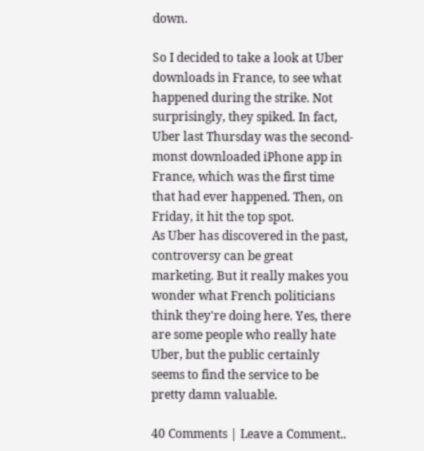down.

So I decided to take a look at Uber downloads in France, to see what happened during the strike. Not surprisingly, they spiked. In fact, Uber last Thursday was the second-monst downloaded iPhone app in France, which was the first time that had ever happened. Then, on Friday, it hit the top spot.
As Uber has discovered in the past, controversy can be great marketing. But it really makes you wonder what French politicians think they're doing here. Yes, there are some people who really hate Uber, but the public certainly seems to find the service to be pretty damn valuable.

40 Comments | Leave a Comment..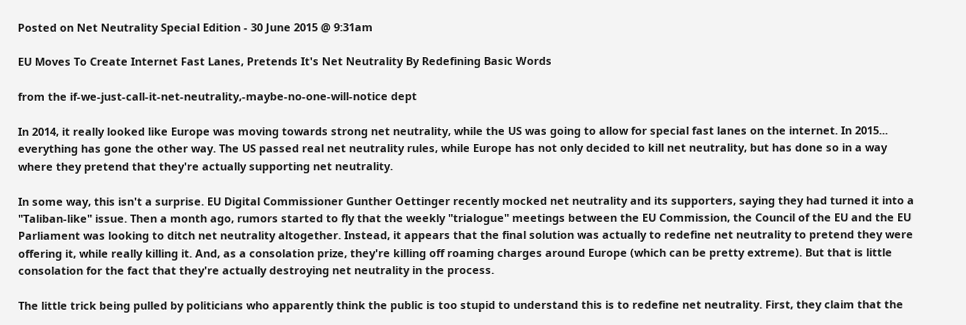Posted on Net Neutrality Special Edition - 30 June 2015 @ 9:31am

EU Moves To Create Internet Fast Lanes, Pretends It's Net Neutrality By Redefining Basic Words

from the if-we-just-call-it-net-neutrality,-maybe-no-one-will-notice dept

In 2014, it really looked like Europe was moving towards strong net neutrality, while the US was going to allow for special fast lanes on the internet. In 2015... everything has gone the other way. The US passed real net neutrality rules, while Europe has not only decided to kill net neutrality, but has done so in a way where they pretend that they're actually supporting net neutrality.

In some way, this isn't a surprise. EU Digital Commissioner Gunther Oettinger recently mocked net neutrality and its supporters, saying they had turned it into a "Taliban-like" issue. Then a month ago, rumors started to fly that the weekly "trialogue" meetings between the EU Commission, the Council of the EU and the EU Parliament was looking to ditch net neutrality altogether. Instead, it appears that the final solution was actually to redefine net neutrality to pretend they were offering it, while really killing it. And, as a consolation prize, they're killing off roaming charges around Europe (which can be pretty extreme). But that is little consolation for the fact that they're actually destroying net neutrality in the process.

The little trick being pulled by politicians who apparently think the public is too stupid to understand this is to redefine net neutrality. First, they claim that the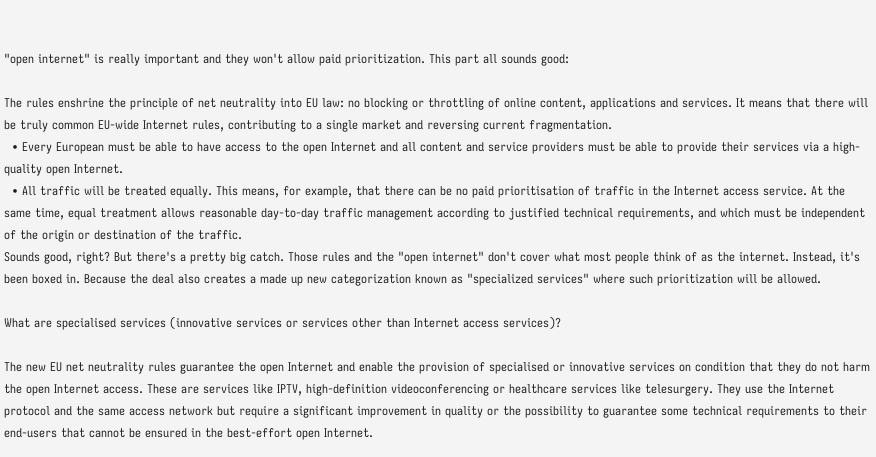"open internet" is really important and they won't allow paid prioritization. This part all sounds good:

The rules enshrine the principle of net neutrality into EU law: no blocking or throttling of online content, applications and services. It means that there will be truly common EU-wide Internet rules, contributing to a single market and reversing current fragmentation.
  • Every European must be able to have access to the open Internet and all content and service providers must be able to provide their services via a high-quality open Internet.
  • All traffic will be treated equally. This means, for example, that there can be no paid prioritisation of traffic in the Internet access service. At the same time, equal treatment allows reasonable day-to-day traffic management according to justified technical requirements, and which must be independent of the origin or destination of the traffic.
Sounds good, right? But there's a pretty big catch. Those rules and the "open internet" don't cover what most people think of as the internet. Instead, it's been boxed in. Because the deal also creates a made up new categorization known as "specialized services" where such prioritization will be allowed.

What are specialised services (innovative services or services other than Internet access services)?

The new EU net neutrality rules guarantee the open Internet and enable the provision of specialised or innovative services on condition that they do not harm the open Internet access. These are services like IPTV, high-definition videoconferencing or healthcare services like telesurgery. They use the Internet protocol and the same access network but require a significant improvement in quality or the possibility to guarantee some technical requirements to their end-users that cannot be ensured in the best-effort open Internet.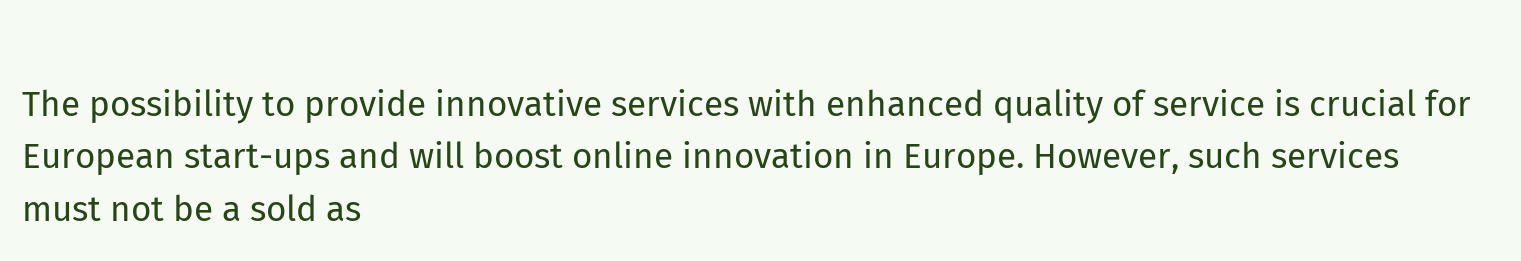The possibility to provide innovative services with enhanced quality of service is crucial for European start-ups and will boost online innovation in Europe. However, such services must not be a sold as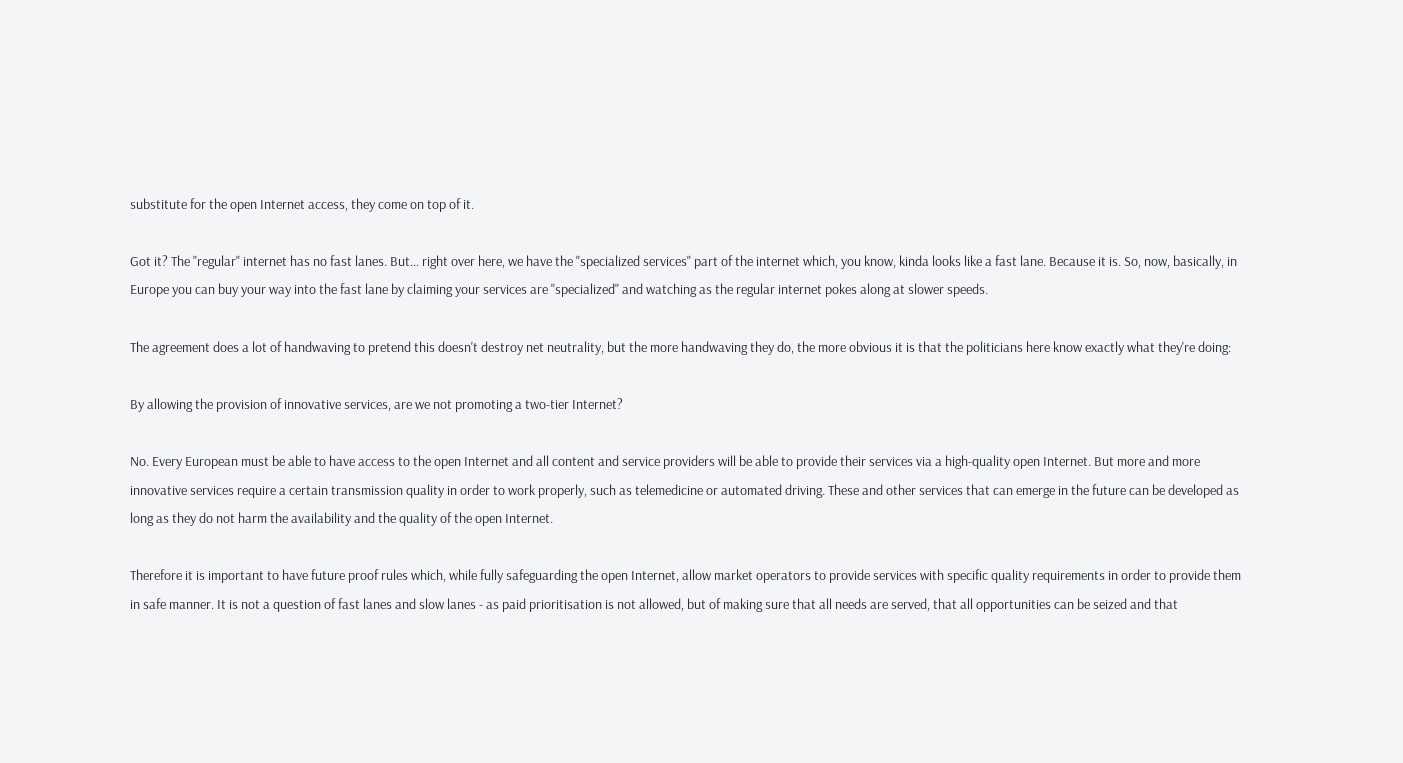substitute for the open Internet access, they come on top of it.

Got it? The "regular" internet has no fast lanes. But... right over here, we have the "specialized services" part of the internet which, you know, kinda looks like a fast lane. Because it is. So, now, basically, in Europe you can buy your way into the fast lane by claiming your services are "specialized" and watching as the regular internet pokes along at slower speeds.

The agreement does a lot of handwaving to pretend this doesn't destroy net neutrality, but the more handwaving they do, the more obvious it is that the politicians here know exactly what they're doing:

By allowing the provision of innovative services, are we not promoting a two-tier Internet?

No. Every European must be able to have access to the open Internet and all content and service providers will be able to provide their services via a high-quality open Internet. But more and more innovative services require a certain transmission quality in order to work properly, such as telemedicine or automated driving. These and other services that can emerge in the future can be developed as long as they do not harm the availability and the quality of the open Internet.

Therefore it is important to have future proof rules which, while fully safeguarding the open Internet, allow market operators to provide services with specific quality requirements in order to provide them in safe manner. It is not a question of fast lanes and slow lanes - as paid prioritisation is not allowed, but of making sure that all needs are served, that all opportunities can be seized and that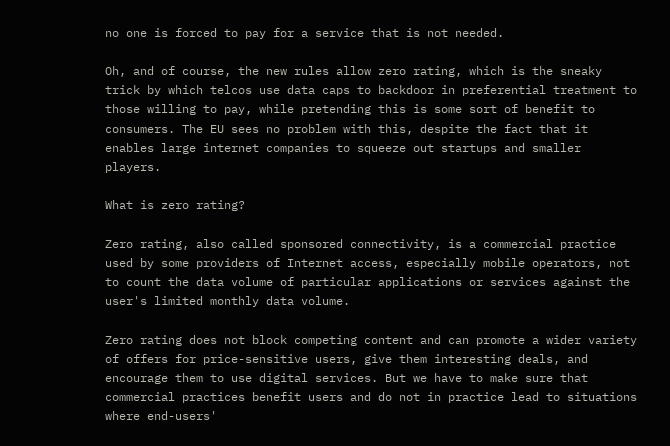no one is forced to pay for a service that is not needed.

Oh, and of course, the new rules allow zero rating, which is the sneaky trick by which telcos use data caps to backdoor in preferential treatment to those willing to pay, while pretending this is some sort of benefit to consumers. The EU sees no problem with this, despite the fact that it enables large internet companies to squeeze out startups and smaller players.

What is zero rating?

Zero rating, also called sponsored connectivity, is a commercial practice used by some providers of Internet access, especially mobile operators, not to count the data volume of particular applications or services against the user's limited monthly data volume.

Zero rating does not block competing content and can promote a wider variety of offers for price-sensitive users, give them interesting deals, and encourage them to use digital services. But we have to make sure that commercial practices benefit users and do not in practice lead to situations where end-users'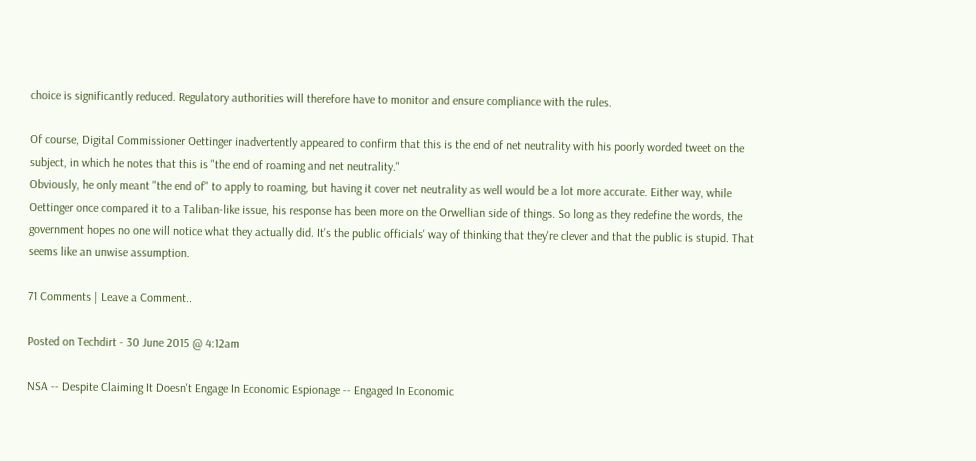choice is significantly reduced. Regulatory authorities will therefore have to monitor and ensure compliance with the rules.

Of course, Digital Commissioner Oettinger inadvertently appeared to confirm that this is the end of net neutrality with his poorly worded tweet on the subject, in which he notes that this is "the end of roaming and net neutrality."
Obviously, he only meant "the end of" to apply to roaming, but having it cover net neutrality as well would be a lot more accurate. Either way, while Oettinger once compared it to a Taliban-like issue, his response has been more on the Orwellian side of things. So long as they redefine the words, the government hopes no one will notice what they actually did. It's the public officials' way of thinking that they're clever and that the public is stupid. That seems like an unwise assumption.

71 Comments | Leave a Comment..

Posted on Techdirt - 30 June 2015 @ 4:12am

NSA -- Despite Claiming It Doesn't Engage In Economic Espionage -- Engaged In Economic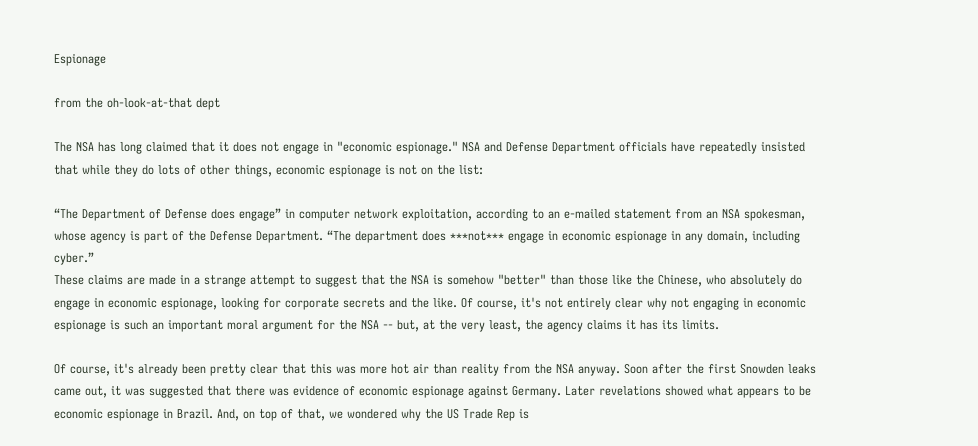Espionage

from the oh-look-at-that dept

The NSA has long claimed that it does not engage in "economic espionage." NSA and Defense Department officials have repeatedly insisted that while they do lots of other things, economic espionage is not on the list:

“The Department of Defense does engage” in computer network exploitation, according to an e-mailed statement from an NSA spokesman, whose agency is part of the Defense Department. “The department does ***not*** engage in economic espionage in any domain, including cyber.”
These claims are made in a strange attempt to suggest that the NSA is somehow "better" than those like the Chinese, who absolutely do engage in economic espionage, looking for corporate secrets and the like. Of course, it's not entirely clear why not engaging in economic espionage is such an important moral argument for the NSA -- but, at the very least, the agency claims it has its limits.

Of course, it's already been pretty clear that this was more hot air than reality from the NSA anyway. Soon after the first Snowden leaks came out, it was suggested that there was evidence of economic espionage against Germany. Later revelations showed what appears to be economic espionage in Brazil. And, on top of that, we wondered why the US Trade Rep is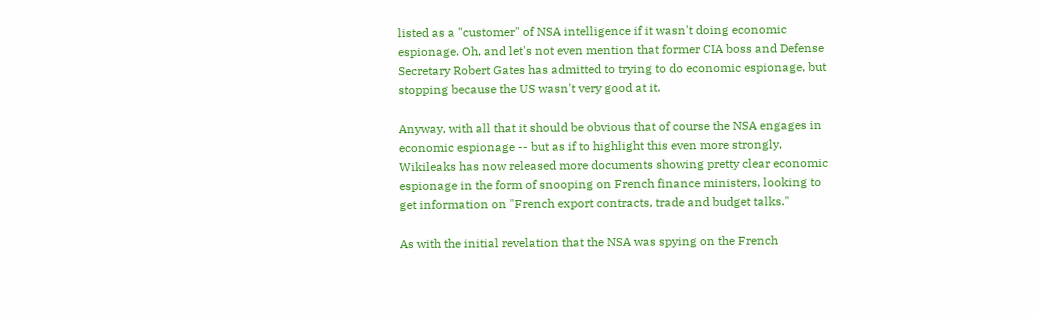listed as a "customer" of NSA intelligence if it wasn't doing economic espionage. Oh, and let's not even mention that former CIA boss and Defense Secretary Robert Gates has admitted to trying to do economic espionage, but stopping because the US wasn't very good at it.

Anyway, with all that it should be obvious that of course the NSA engages in economic espionage -- but as if to highlight this even more strongly, Wikileaks has now released more documents showing pretty clear economic espionage in the form of snooping on French finance ministers, looking to get information on "French export contracts, trade and budget talks."

As with the initial revelation that the NSA was spying on the French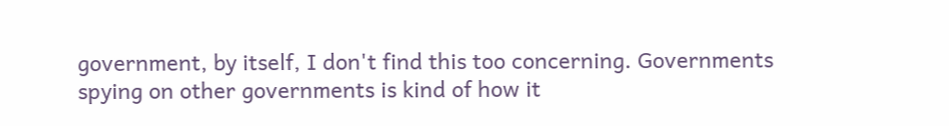government, by itself, I don't find this too concerning. Governments spying on other governments is kind of how it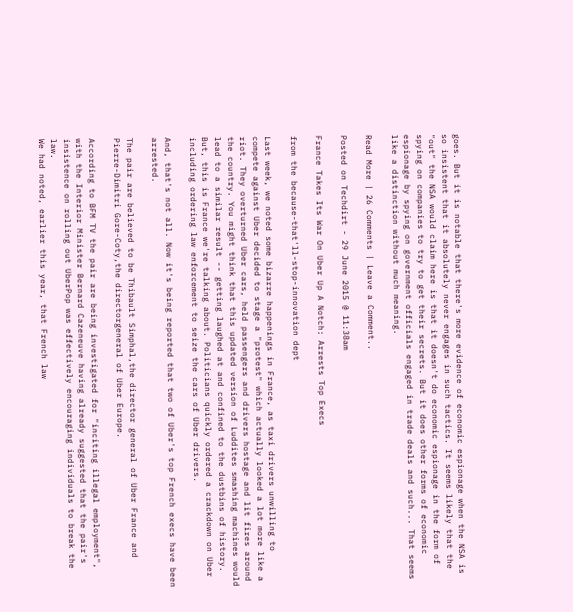goes. But it is notable that there's more evidence of economic espionage when the NSA is so insistent that it absolutely never engages in such tactics. It seems likely that the "out" the NSA would claim here is that it doesn't do economic espionage in the form of spying on companies to try to get their secrets. But it does other forms of economic espionage by spying on government officials engaged in trade deals and such... That seems like a distinction without much meaning.

Read More | 26 Comments | Leave a Comment..

Posted on Techdirt - 29 June 2015 @ 11:38am

France Takes Its War On Uber Up A Notch: Arrests Top Execs

from the because-that'll-stop-innovation dept

Last week, we noted some bizarre happenings in France, as taxi drivers unwilling to compete against Uber decided to stage a "protest" which actually looked a lot more like a riot. They overturned Uber cars, held passengers and drivers hostage and lit fires around the country. You might think that this updated version of Luddites smashing machines would lead to a similar result -- getting laughed at and confined to the dustbins of history. But, this is France we're talking about. Politicians quickly ordered a crackdown on Uber including ordering law enforcement to seize the cars of Uber drivers.

And, that's not all. Now it's being reported that two of Uber's top French execs have been arrested.

The pair are believed to be Thibault Simphal,the director general of Uber France and Pierre-Dimitri Gore-Coty,the directorgeneral of Uber Europe.

According to BFM TV the pair are being investigated for "inciting illegal employment", with the Interior Minister Bernard Cazeneuve having already suggested that the pair's insistence on rolling out UberPop was effectively encouraging individuals to break the law.
We had noted, earlier this year, that French law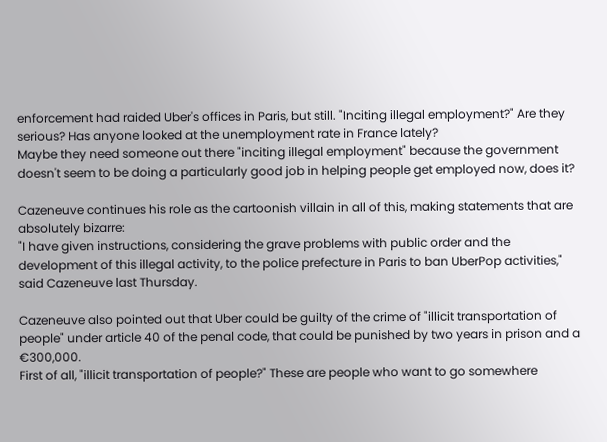enforcement had raided Uber's offices in Paris, but still. "Inciting illegal employment?" Are they serious? Has anyone looked at the unemployment rate in France lately?
Maybe they need someone out there "inciting illegal employment" because the government doesn't seem to be doing a particularly good job in helping people get employed now, does it?

Cazeneuve continues his role as the cartoonish villain in all of this, making statements that are absolutely bizarre:
"I have given instructions, considering the grave problems with public order and the development of this illegal activity, to the police prefecture in Paris to ban UberPop activities," said Cazeneuve last Thursday.

Cazeneuve also pointed out that Uber could be guilty of the crime of "illicit transportation of people" under article 40 of the penal code, that could be punished by two years in prison and a €300,000.
First of all, "illicit transportation of people?" These are people who want to go somewhere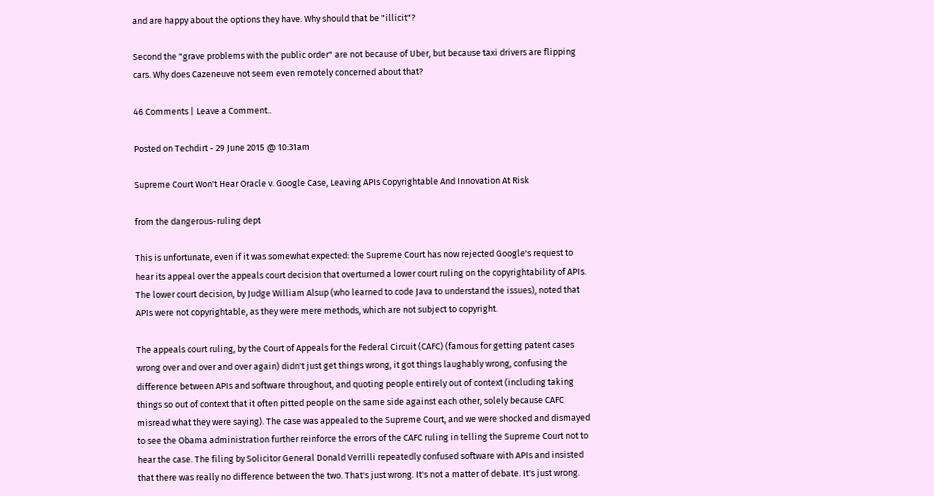and are happy about the options they have. Why should that be "illicit"?

Second the "grave problems with the public order" are not because of Uber, but because taxi drivers are flipping cars. Why does Cazeneuve not seem even remotely concerned about that?

46 Comments | Leave a Comment..

Posted on Techdirt - 29 June 2015 @ 10:31am

Supreme Court Won't Hear Oracle v. Google Case, Leaving APIs Copyrightable And Innovation At Risk

from the dangerous-ruling dept

This is unfortunate, even if it was somewhat expected: the Supreme Court has now rejected Google's request to hear its appeal over the appeals court decision that overturned a lower court ruling on the copyrightability of APIs. The lower court decision, by Judge William Alsup (who learned to code Java to understand the issues), noted that APIs were not copyrightable, as they were mere methods, which are not subject to copyright.

The appeals court ruling, by the Court of Appeals for the Federal Circuit (CAFC) (famous for getting patent cases wrong over and over and over again) didn't just get things wrong, it got things laughably wrong, confusing the difference between APIs and software throughout, and quoting people entirely out of context (including taking things so out of context that it often pitted people on the same side against each other, solely because CAFC misread what they were saying). The case was appealed to the Supreme Court, and we were shocked and dismayed to see the Obama administration further reinforce the errors of the CAFC ruling in telling the Supreme Court not to hear the case. The filing by Solicitor General Donald Verrilli repeatedly confused software with APIs and insisted that there was really no difference between the two. That's just wrong. It's not a matter of debate. It's just wrong.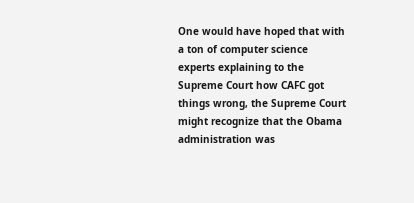One would have hoped that with a ton of computer science experts explaining to the Supreme Court how CAFC got things wrong, the Supreme Court might recognize that the Obama administration was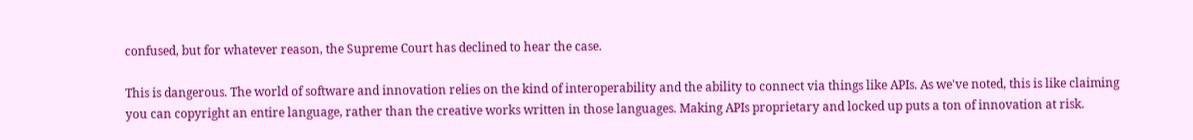confused, but for whatever reason, the Supreme Court has declined to hear the case.

This is dangerous. The world of software and innovation relies on the kind of interoperability and the ability to connect via things like APIs. As we've noted, this is like claiming you can copyright an entire language, rather than the creative works written in those languages. Making APIs proprietary and locked up puts a ton of innovation at risk.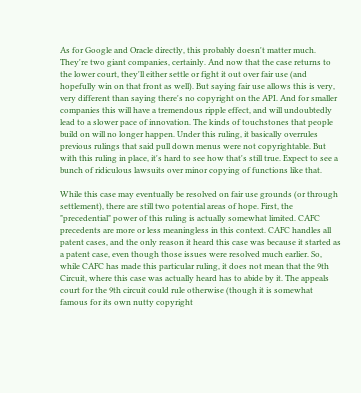As for Google and Oracle directly, this probably doesn't matter much. They're two giant companies, certainly. And now that the case returns to the lower court, they'll either settle or fight it out over fair use (and hopefully win on that front as well). But saying fair use allows this is very, very different than saying there's no copyright on the API. And for smaller companies this will have a tremendous ripple effect, and will undoubtedly lead to a slower pace of innovation. The kinds of touchstones that people build on will no longer happen. Under this ruling, it basically overrules previous rulings that said pull down menus were not copyrightable. But with this ruling in place, it's hard to see how that's still true. Expect to see a bunch of ridiculous lawsuits over minor copying of functions like that.

While this case may eventually be resolved on fair use grounds (or through settlement), there are still two potential areas of hope. First, the "precedential" power of this ruling is actually somewhat limited. CAFC precedents are more or less meaningless in this context. CAFC handles all patent cases, and the only reason it heard this case was because it started as a patent case, even though those issues were resolved much earlier. So, while CAFC has made this particular ruling, it does not mean that the 9th Circuit, where this case was actually heard has to abide by it. The appeals court for the 9th circuit could rule otherwise (though it is somewhat famous for its own nutty copyright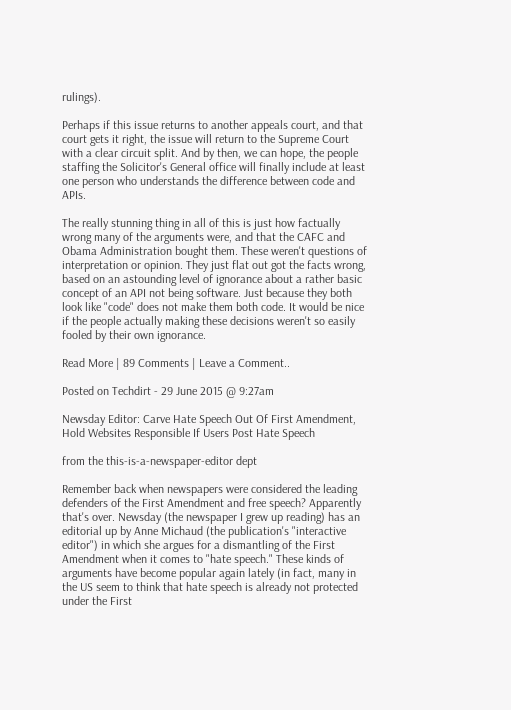rulings).

Perhaps if this issue returns to another appeals court, and that court gets it right, the issue will return to the Supreme Court with a clear circuit split. And by then, we can hope, the people staffing the Solicitor's General office will finally include at least one person who understands the difference between code and APIs.

The really stunning thing in all of this is just how factually wrong many of the arguments were, and that the CAFC and Obama Administration bought them. These weren't questions of interpretation or opinion. They just flat out got the facts wrong, based on an astounding level of ignorance about a rather basic concept of an API not being software. Just because they both look like "code" does not make them both code. It would be nice if the people actually making these decisions weren't so easily fooled by their own ignorance.

Read More | 89 Comments | Leave a Comment..

Posted on Techdirt - 29 June 2015 @ 9:27am

Newsday Editor: Carve Hate Speech Out Of First Amendment, Hold Websites Responsible If Users Post Hate Speech

from the this-is-a-newspaper-editor dept

Remember back when newspapers were considered the leading defenders of the First Amendment and free speech? Apparently that's over. Newsday (the newspaper I grew up reading) has an editorial up by Anne Michaud (the publication's "interactive editor") in which she argues for a dismantling of the First Amendment when it comes to "hate speech." These kinds of arguments have become popular again lately (in fact, many in the US seem to think that hate speech is already not protected under the First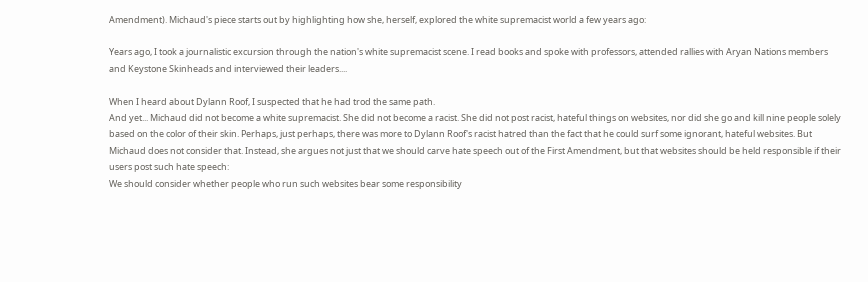Amendment). Michaud's piece starts out by highlighting how she, herself, explored the white supremacist world a few years ago:

Years ago, I took a journalistic excursion through the nation's white supremacist scene. I read books and spoke with professors, attended rallies with Aryan Nations members and Keystone Skinheads and interviewed their leaders....

When I heard about Dylann Roof, I suspected that he had trod the same path.
And yet... Michaud did not become a white supremacist. She did not become a racist. She did not post racist, hateful things on websites, nor did she go and kill nine people solely based on the color of their skin. Perhaps, just perhaps, there was more to Dylann Roof's racist hatred than the fact that he could surf some ignorant, hateful websites. But Michaud does not consider that. Instead, she argues not just that we should carve hate speech out of the First Amendment, but that websites should be held responsible if their users post such hate speech:
We should consider whether people who run such websites bear some responsibility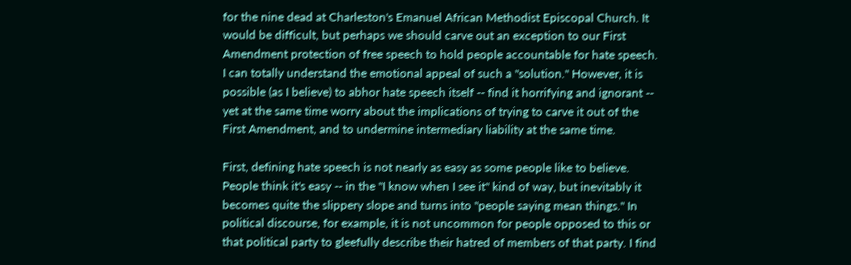for the nine dead at Charleston's Emanuel African Methodist Episcopal Church. It would be difficult, but perhaps we should carve out an exception to our First Amendment protection of free speech to hold people accountable for hate speech.
I can totally understand the emotional appeal of such a "solution." However, it is possible (as I believe) to abhor hate speech itself -- find it horrifying and ignorant -- yet at the same time worry about the implications of trying to carve it out of the First Amendment, and to undermine intermediary liability at the same time.

First, defining hate speech is not nearly as easy as some people like to believe. People think it's easy -- in the "I know when I see it" kind of way, but inevitably it becomes quite the slippery slope and turns into "people saying mean things." In political discourse, for example, it is not uncommon for people opposed to this or that political party to gleefully describe their hatred of members of that party. I find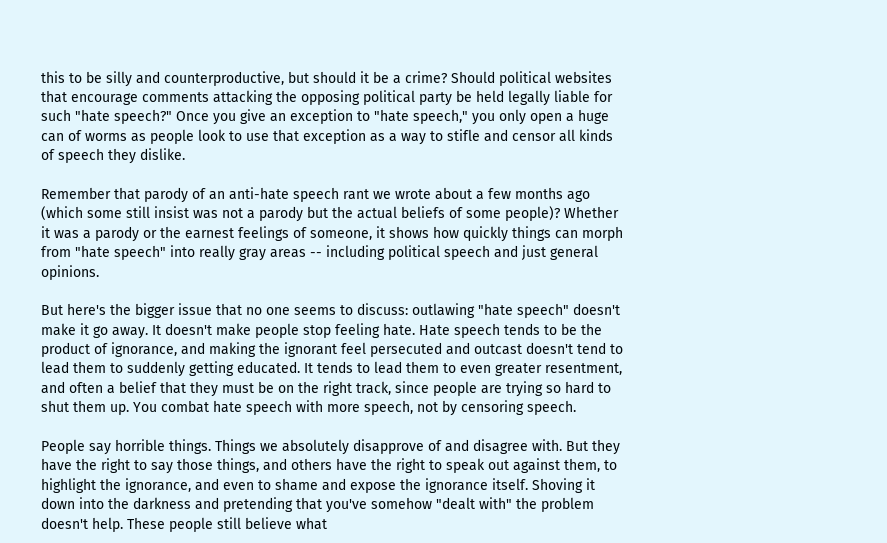this to be silly and counterproductive, but should it be a crime? Should political websites that encourage comments attacking the opposing political party be held legally liable for such "hate speech?" Once you give an exception to "hate speech," you only open a huge can of worms as people look to use that exception as a way to stifle and censor all kinds of speech they dislike.

Remember that parody of an anti-hate speech rant we wrote about a few months ago (which some still insist was not a parody but the actual beliefs of some people)? Whether it was a parody or the earnest feelings of someone, it shows how quickly things can morph from "hate speech" into really gray areas -- including political speech and just general opinions.

But here's the bigger issue that no one seems to discuss: outlawing "hate speech" doesn't make it go away. It doesn't make people stop feeling hate. Hate speech tends to be the product of ignorance, and making the ignorant feel persecuted and outcast doesn't tend to lead them to suddenly getting educated. It tends to lead them to even greater resentment, and often a belief that they must be on the right track, since people are trying so hard to shut them up. You combat hate speech with more speech, not by censoring speech.

People say horrible things. Things we absolutely disapprove of and disagree with. But they have the right to say those things, and others have the right to speak out against them, to highlight the ignorance, and even to shame and expose the ignorance itself. Shoving it down into the darkness and pretending that you've somehow "dealt with" the problem doesn't help. These people still believe what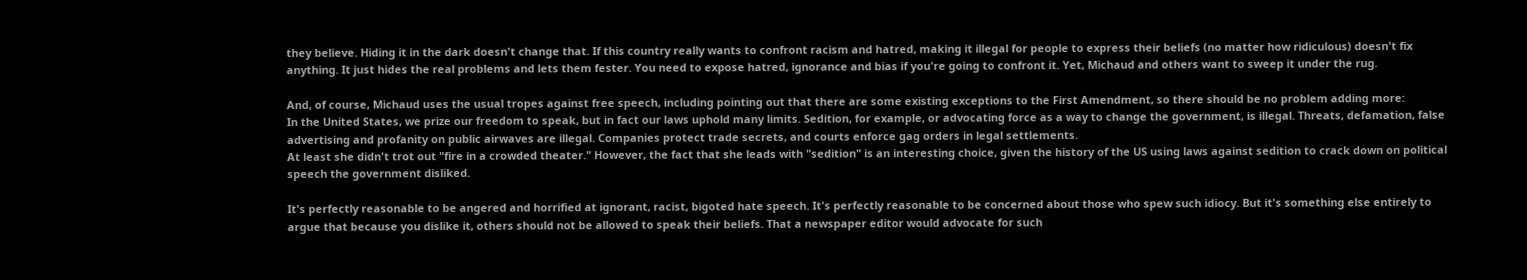they believe. Hiding it in the dark doesn't change that. If this country really wants to confront racism and hatred, making it illegal for people to express their beliefs (no matter how ridiculous) doesn't fix anything. It just hides the real problems and lets them fester. You need to expose hatred, ignorance and bias if you're going to confront it. Yet, Michaud and others want to sweep it under the rug.

And, of course, Michaud uses the usual tropes against free speech, including pointing out that there are some existing exceptions to the First Amendment, so there should be no problem adding more:
In the United States, we prize our freedom to speak, but in fact our laws uphold many limits. Sedition, for example, or advocating force as a way to change the government, is illegal. Threats, defamation, false advertising and profanity on public airwaves are illegal. Companies protect trade secrets, and courts enforce gag orders in legal settlements.
At least she didn't trot out "fire in a crowded theater." However, the fact that she leads with "sedition" is an interesting choice, given the history of the US using laws against sedition to crack down on political speech the government disliked.

It's perfectly reasonable to be angered and horrified at ignorant, racist, bigoted hate speech. It's perfectly reasonable to be concerned about those who spew such idiocy. But it's something else entirely to argue that because you dislike it, others should not be allowed to speak their beliefs. That a newspaper editor would advocate for such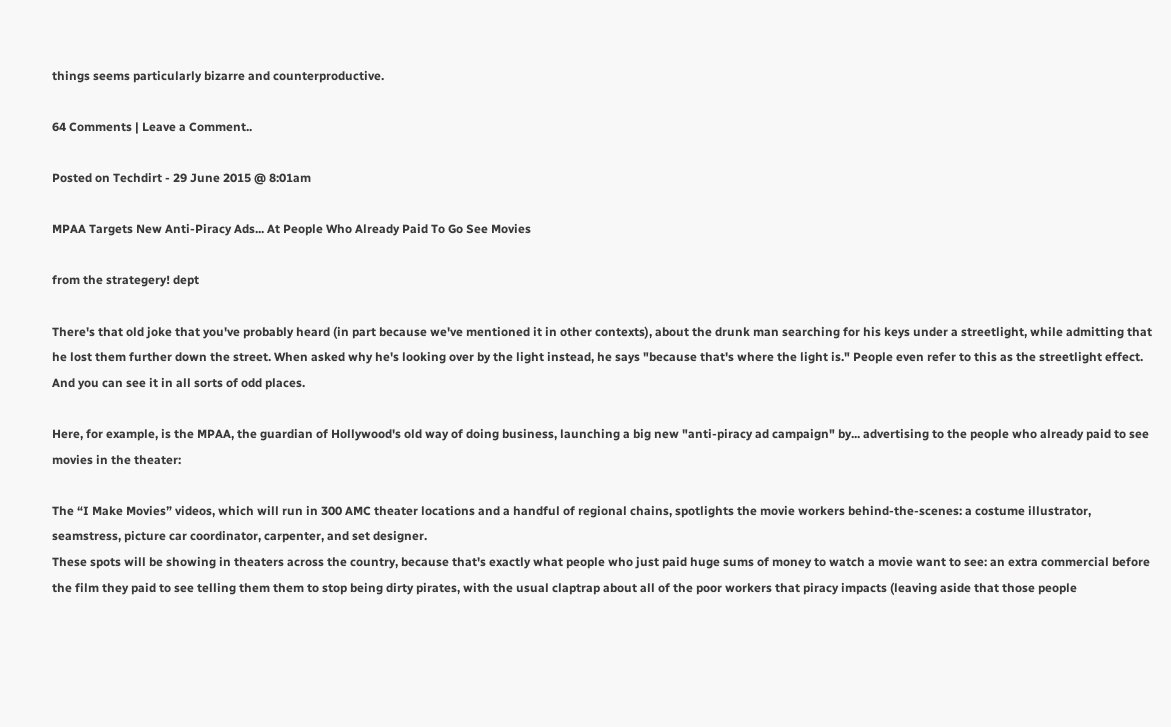things seems particularly bizarre and counterproductive.

64 Comments | Leave a Comment..

Posted on Techdirt - 29 June 2015 @ 8:01am

MPAA Targets New Anti-Piracy Ads... At People Who Already Paid To Go See Movies

from the strategery! dept

There's that old joke that you've probably heard (in part because we've mentioned it in other contexts), about the drunk man searching for his keys under a streetlight, while admitting that he lost them further down the street. When asked why he's looking over by the light instead, he says "because that's where the light is." People even refer to this as the streetlight effect. And you can see it in all sorts of odd places.

Here, for example, is the MPAA, the guardian of Hollywood's old way of doing business, launching a big new "anti-piracy ad campaign" by... advertising to the people who already paid to see movies in the theater:

The “I Make Movies” videos, which will run in 300 AMC theater locations and a handful of regional chains, spotlights the movie workers behind-the-scenes: a costume illustrator, seamstress, picture car coordinator, carpenter, and set designer.
These spots will be showing in theaters across the country, because that's exactly what people who just paid huge sums of money to watch a movie want to see: an extra commercial before the film they paid to see telling them them to stop being dirty pirates, with the usual claptrap about all of the poor workers that piracy impacts (leaving aside that those people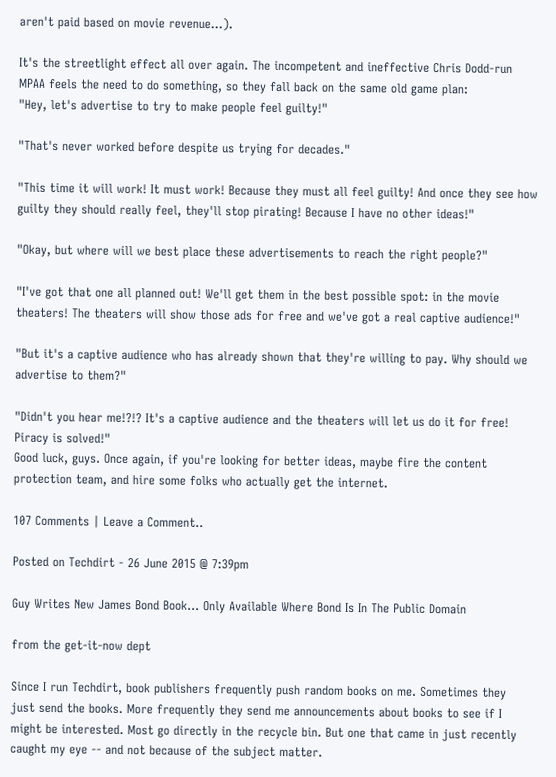aren't paid based on movie revenue...).

It's the streetlight effect all over again. The incompetent and ineffective Chris Dodd-run MPAA feels the need to do something, so they fall back on the same old game plan:
"Hey, let's advertise to try to make people feel guilty!"

"That's never worked before despite us trying for decades."

"This time it will work! It must work! Because they must all feel guilty! And once they see how guilty they should really feel, they'll stop pirating! Because I have no other ideas!"

"Okay, but where will we best place these advertisements to reach the right people?"

"I've got that one all planned out! We'll get them in the best possible spot: in the movie theaters! The theaters will show those ads for free and we've got a real captive audience!"

"But it's a captive audience who has already shown that they're willing to pay. Why should we advertise to them?"

"Didn't you hear me!?!? It's a captive audience and the theaters will let us do it for free! Piracy is solved!"
Good luck, guys. Once again, if you're looking for better ideas, maybe fire the content protection team, and hire some folks who actually get the internet.

107 Comments | Leave a Comment..

Posted on Techdirt - 26 June 2015 @ 7:39pm

Guy Writes New James Bond Book... Only Available Where Bond Is In The Public Domain

from the get-it-now dept

Since I run Techdirt, book publishers frequently push random books on me. Sometimes they just send the books. More frequently they send me announcements about books to see if I might be interested. Most go directly in the recycle bin. But one that came in just recently caught my eye -- and not because of the subject matter.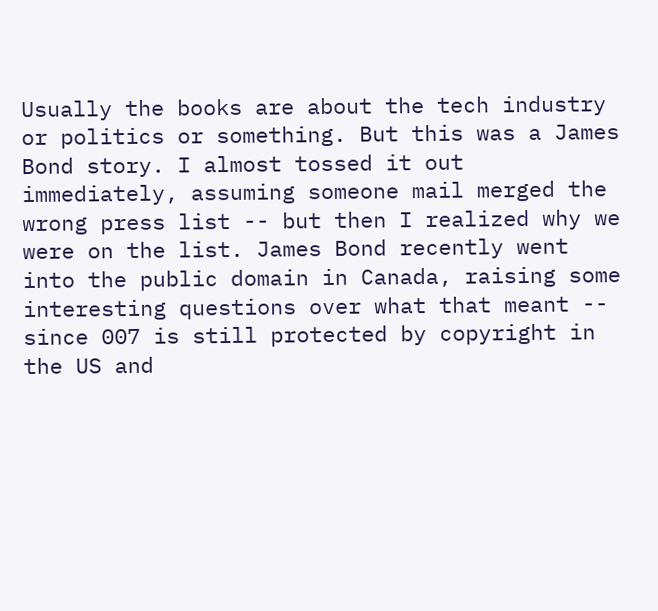Usually the books are about the tech industry or politics or something. But this was a James Bond story. I almost tossed it out immediately, assuming someone mail merged the wrong press list -- but then I realized why we were on the list. James Bond recently went into the public domain in Canada, raising some interesting questions over what that meant -- since 007 is still protected by copyright in the US and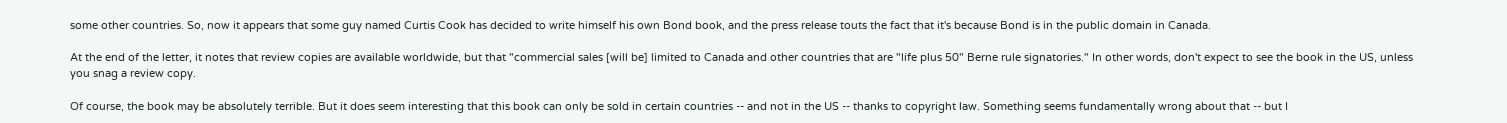some other countries. So, now it appears that some guy named Curtis Cook has decided to write himself his own Bond book, and the press release touts the fact that it's because Bond is in the public domain in Canada.

At the end of the letter, it notes that review copies are available worldwide, but that "commercial sales [will be] limited to Canada and other countries that are "life plus 50" Berne rule signatories." In other words, don't expect to see the book in the US, unless you snag a review copy.

Of course, the book may be absolutely terrible. But it does seem interesting that this book can only be sold in certain countries -- and not in the US -- thanks to copyright law. Something seems fundamentally wrong about that -- but I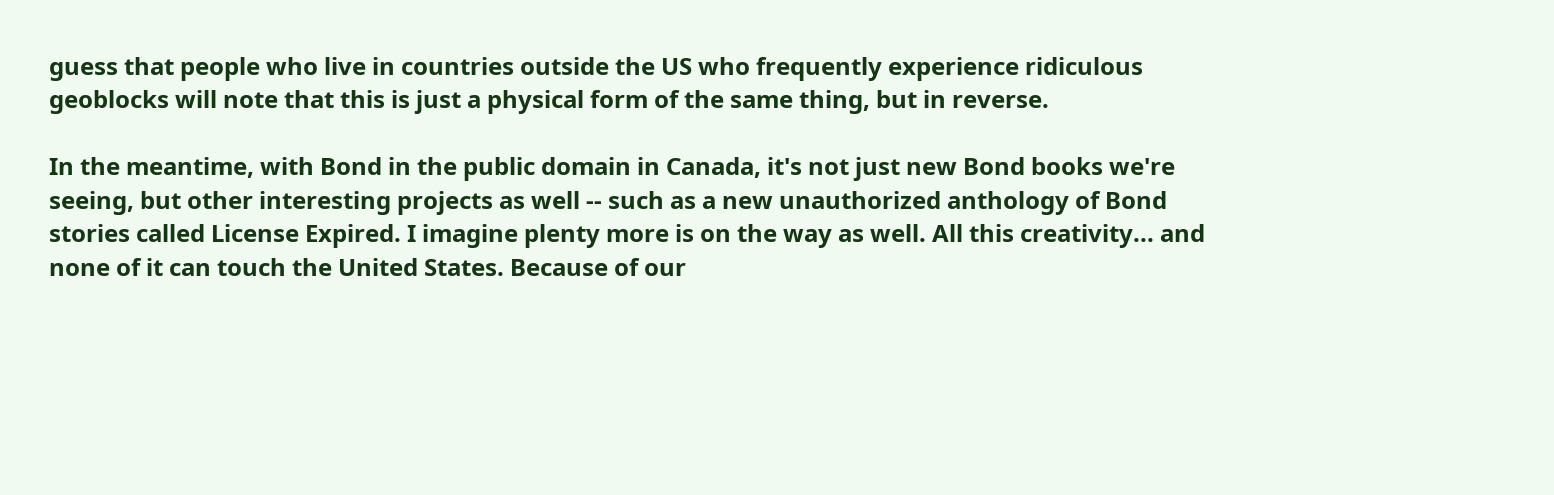guess that people who live in countries outside the US who frequently experience ridiculous geoblocks will note that this is just a physical form of the same thing, but in reverse.

In the meantime, with Bond in the public domain in Canada, it's not just new Bond books we're seeing, but other interesting projects as well -- such as a new unauthorized anthology of Bond stories called License Expired. I imagine plenty more is on the way as well. All this creativity... and none of it can touch the United States. Because of our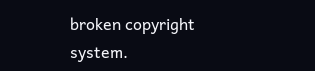broken copyright system.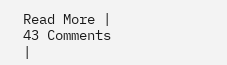Read More | 43 Comments |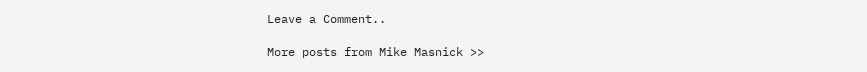Leave a Comment..

More posts from Mike Masnick >>